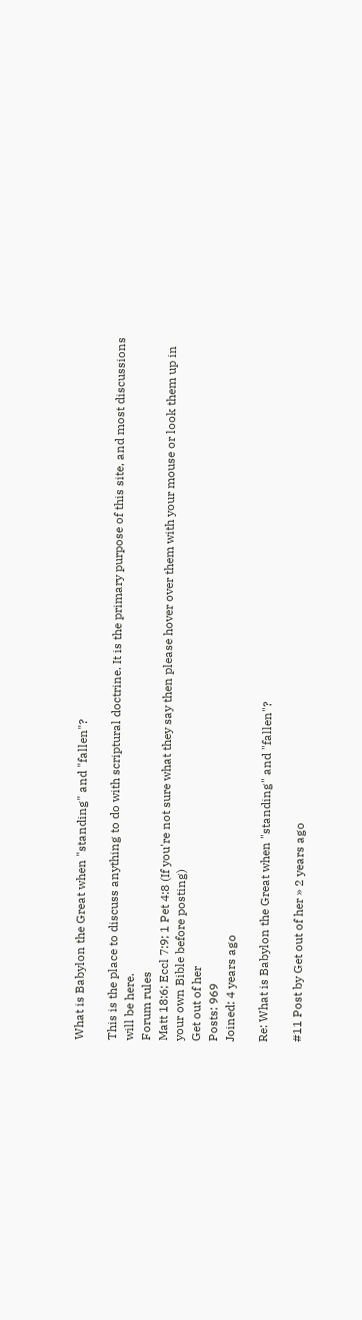What is Babylon the Great when "standing" and "fallen"?

This is the place to discuss anything to do with scriptural doctrine. It is the primary purpose of this site, and most discussions will be here.
Forum rules
Matt 18:6; Eccl 7:9; 1 Pet 4:8 (If you're not sure what they say then please hover over them with your mouse or look them up in your own Bible before posting)
Get out of her
Posts: 969
Joined: 4 years ago

Re: What is Babylon the Great when "standing" and "fallen"?

#11 Post by Get out of her » 2 years ago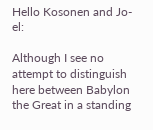Hello Kosonen and Jo-el:

Although I see no attempt to distinguish here between Babylon the Great in a standing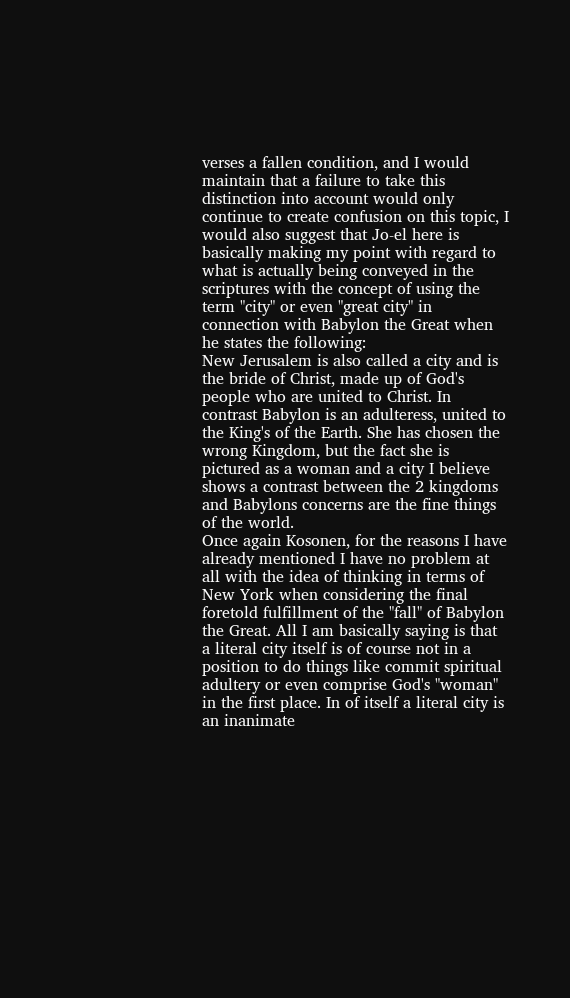verses a fallen condition, and I would maintain that a failure to take this distinction into account would only continue to create confusion on this topic, I would also suggest that Jo-el here is basically making my point with regard to what is actually being conveyed in the scriptures with the concept of using the term "city" or even "great city" in connection with Babylon the Great when he states the following:
New Jerusalem is also called a city and is the bride of Christ, made up of God's people who are united to Christ. In contrast Babylon is an adulteress, united to the King's of the Earth. She has chosen the wrong Kingdom, but the fact she is pictured as a woman and a city I believe shows a contrast between the 2 kingdoms and Babylons concerns are the fine things of the world.
Once again Kosonen, for the reasons I have already mentioned I have no problem at all with the idea of thinking in terms of New York when considering the final foretold fulfillment of the "fall" of Babylon the Great. All I am basically saying is that a literal city itself is of course not in a position to do things like commit spiritual adultery or even comprise God's "woman" in the first place. In of itself a literal city is an inanimate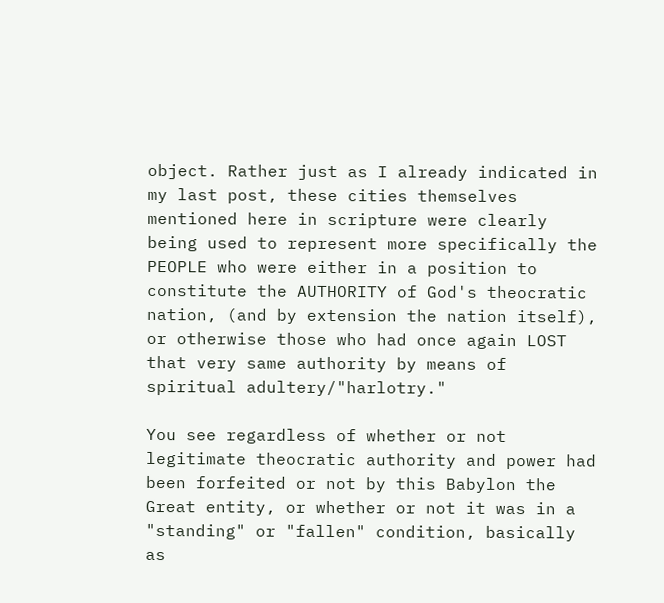object. Rather just as I already indicated in my last post, these cities themselves mentioned here in scripture were clearly being used to represent more specifically the PEOPLE who were either in a position to constitute the AUTHORITY of God's theocratic nation, (and by extension the nation itself), or otherwise those who had once again LOST that very same authority by means of spiritual adultery/"harlotry."

You see regardless of whether or not legitimate theocratic authority and power had been forfeited or not by this Babylon the Great entity, or whether or not it was in a "standing" or "fallen" condition, basically as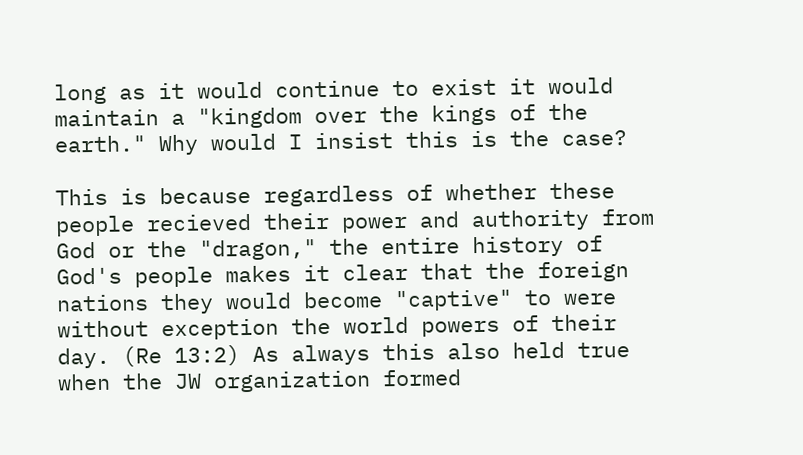long as it would continue to exist it would maintain a "kingdom over the kings of the earth." Why would I insist this is the case?

This is because regardless of whether these people recieved their power and authority from God or the "dragon," the entire history of God's people makes it clear that the foreign nations they would become "captive" to were without exception the world powers of their day. (Re 13:2) As always this also held true when the JW organization formed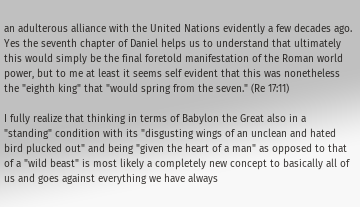an adulterous alliance with the United Nations evidently a few decades ago. Yes the seventh chapter of Daniel helps us to understand that ultimately this would simply be the final foretold manifestation of the Roman world power, but to me at least it seems self evident that this was nonetheless the "eighth king" that "would spring from the seven." (Re 17:11)

I fully realize that thinking in terms of Babylon the Great also in a "standing" condition with its "disgusting wings of an unclean and hated bird plucked out" and being "given the heart of a man" as opposed to that of a "wild beast" is most likely a completely new concept to basically all of us and goes against everything we have always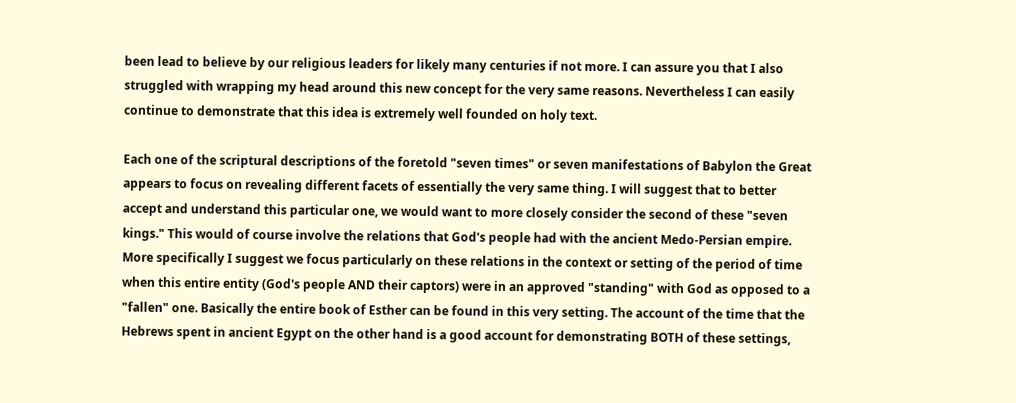been lead to believe by our religious leaders for likely many centuries if not more. I can assure you that I also struggled with wrapping my head around this new concept for the very same reasons. Nevertheless I can easily continue to demonstrate that this idea is extremely well founded on holy text.

Each one of the scriptural descriptions of the foretold "seven times" or seven manifestations of Babylon the Great appears to focus on revealing different facets of essentially the very same thing. I will suggest that to better accept and understand this particular one, we would want to more closely consider the second of these "seven kings." This would of course involve the relations that God's people had with the ancient Medo-Persian empire. More specifically I suggest we focus particularly on these relations in the context or setting of the period of time when this entire entity (God's people AND their captors) were in an approved "standing" with God as opposed to a "fallen" one. Basically the entire book of Esther can be found in this very setting. The account of the time that the Hebrews spent in ancient Egypt on the other hand is a good account for demonstrating BOTH of these settings,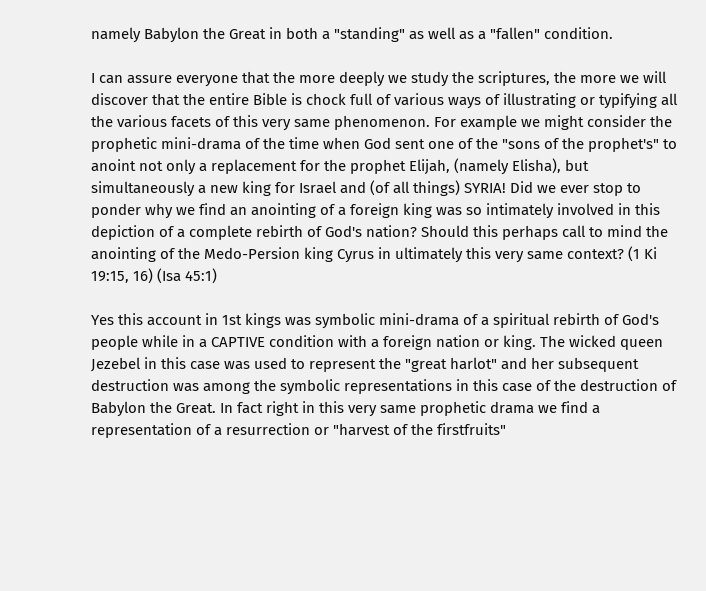namely Babylon the Great in both a "standing" as well as a "fallen" condition.

I can assure everyone that the more deeply we study the scriptures, the more we will discover that the entire Bible is chock full of various ways of illustrating or typifying all the various facets of this very same phenomenon. For example we might consider the prophetic mini-drama of the time when God sent one of the "sons of the prophet's" to anoint not only a replacement for the prophet Elijah, (namely Elisha), but simultaneously a new king for Israel and (of all things) SYRIA! Did we ever stop to ponder why we find an anointing of a foreign king was so intimately involved in this depiction of a complete rebirth of God's nation? Should this perhaps call to mind the anointing of the Medo-Persion king Cyrus in ultimately this very same context? (1 Ki 19:15, 16) (Isa 45:1)

Yes this account in 1st kings was symbolic mini-drama of a spiritual rebirth of God's people while in a CAPTIVE condition with a foreign nation or king. The wicked queen Jezebel in this case was used to represent the "great harlot" and her subsequent destruction was among the symbolic representations in this case of the destruction of Babylon the Great. In fact right in this very same prophetic drama we find a representation of a resurrection or "harvest of the firstfruits"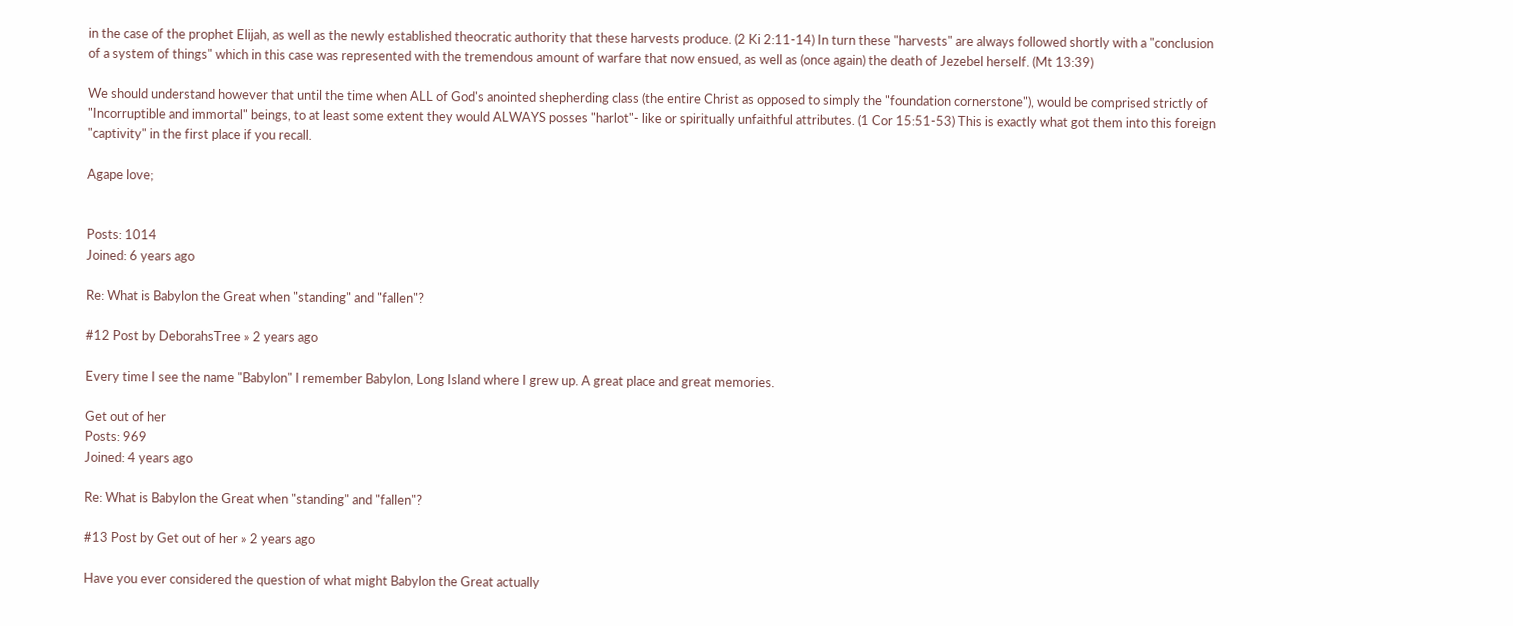in the case of the prophet Elijah, as well as the newly established theocratic authority that these harvests produce. (2 Ki 2:11-14) In turn these "harvests" are always followed shortly with a "conclusion of a system of things" which in this case was represented with the tremendous amount of warfare that now ensued, as well as (once again) the death of Jezebel herself. (Mt 13:39)

We should understand however that until the time when ALL of God's anointed shepherding class (the entire Christ as opposed to simply the "foundation cornerstone"), would be comprised strictly of "Incorruptible and immortal" beings, to at least some extent they would ALWAYS posses "harlot"- like or spiritually unfaithful attributes. (1 Cor 15:51-53) This is exactly what got them into this foreign "captivity" in the first place if you recall.

Agape love;


Posts: 1014
Joined: 6 years ago

Re: What is Babylon the Great when "standing" and "fallen"?

#12 Post by DeborahsTree » 2 years ago

Every time I see the name "Babylon" I remember Babylon, Long Island where I grew up. A great place and great memories.

Get out of her
Posts: 969
Joined: 4 years ago

Re: What is Babylon the Great when "standing" and "fallen"?

#13 Post by Get out of her » 2 years ago

Have you ever considered the question of what might Babylon the Great actually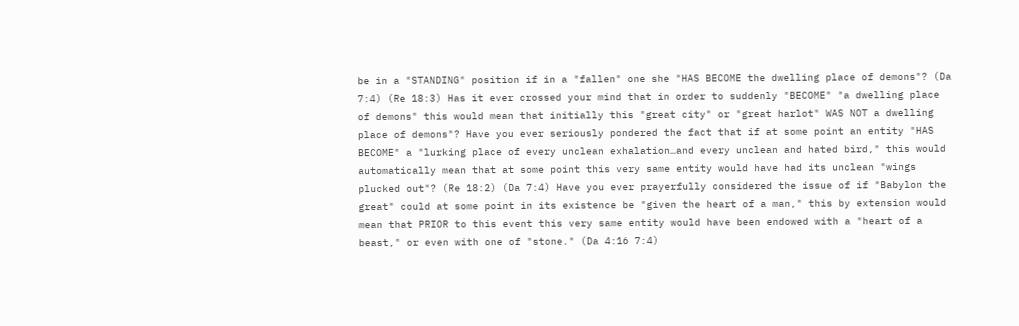be in a "STANDING" position if in a "fallen" one she "HAS BECOME the dwelling place of demons"? (Da 7:4) (Re 18:3) Has it ever crossed your mind that in order to suddenly "BECOME" "a dwelling place of demons" this would mean that initially this "great city" or "great harlot" WAS NOT a dwelling place of demons"? Have you ever seriously pondered the fact that if at some point an entity "HAS BECOME" a "lurking place of every unclean exhalation…and every unclean and hated bird," this would automatically mean that at some point this very same entity would have had its unclean "wings plucked out"? (Re 18:2) (Da 7:4) Have you ever prayerfully considered the issue of if "Babylon the great" could at some point in its existence be "given the heart of a man," this by extension would mean that PRIOR to this event this very same entity would have been endowed with a "heart of a beast," or even with one of "stone." (Da 4:16 7:4)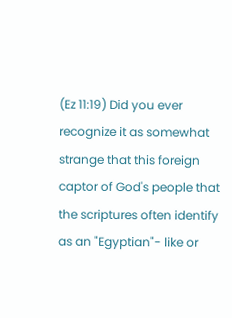(Ez 11:19) Did you ever recognize it as somewhat strange that this foreign captor of God's people that the scriptures often identify as an "Egyptian"- like or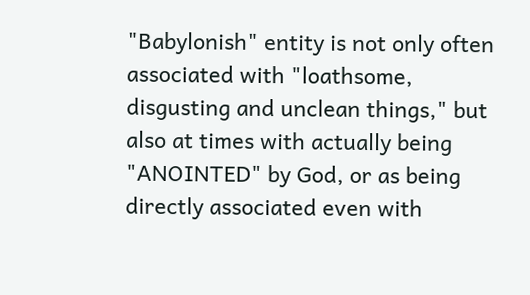"Babylonish" entity is not only often associated with "loathsome, disgusting and unclean things," but also at times with actually being "ANOINTED" by God, or as being directly associated even with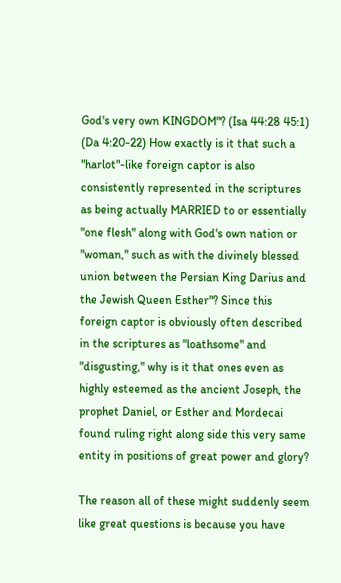God's very own KINGDOM"? (Isa 44:28 45:1) (Da 4:20-22) How exactly is it that such a "harlot"-like foreign captor is also consistently represented in the scriptures as being actually MARRIED to or essentially "one flesh" along with God's own nation or "woman," such as with the divinely blessed union between the Persian King Darius and the Jewish Queen Esther"? Since this foreign captor is obviously often described in the scriptures as "loathsome" and "disgusting," why is it that ones even as highly esteemed as the ancient Joseph, the prophet Daniel, or Esther and Mordecai found ruling right along side this very same entity in positions of great power and glory?

The reason all of these might suddenly seem like great questions is because you have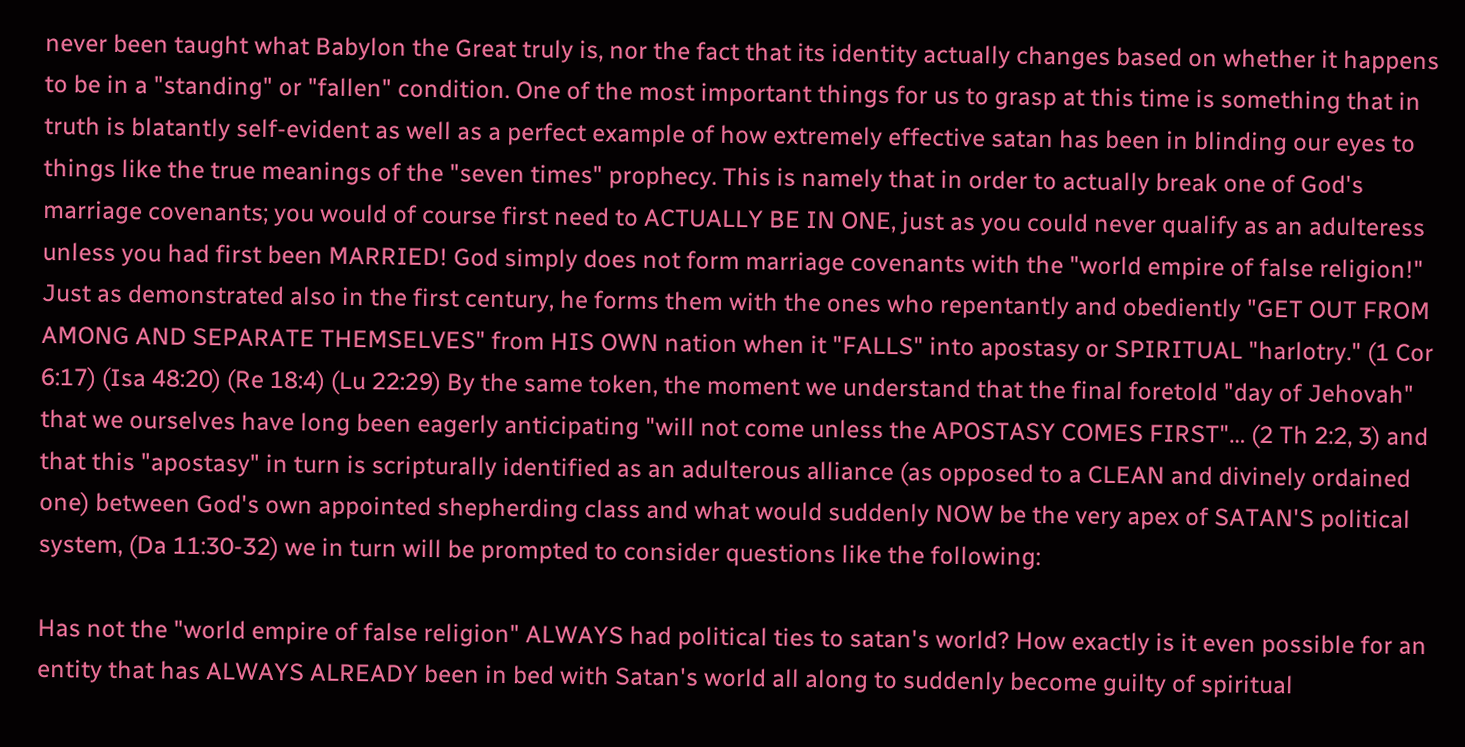never been taught what Babylon the Great truly is, nor the fact that its identity actually changes based on whether it happens to be in a "standing" or "fallen" condition. One of the most important things for us to grasp at this time is something that in truth is blatantly self-evident as well as a perfect example of how extremely effective satan has been in blinding our eyes to things like the true meanings of the "seven times" prophecy. This is namely that in order to actually break one of God's marriage covenants; you would of course first need to ACTUALLY BE IN ONE, just as you could never qualify as an adulteress unless you had first been MARRIED! God simply does not form marriage covenants with the "world empire of false religion!" Just as demonstrated also in the first century, he forms them with the ones who repentantly and obediently "GET OUT FROM AMONG AND SEPARATE THEMSELVES" from HIS OWN nation when it "FALLS" into apostasy or SPIRITUAL "harlotry." (1 Cor 6:17) (Isa 48:20) (Re 18:4) (Lu 22:29) By the same token, the moment we understand that the final foretold "day of Jehovah" that we ourselves have long been eagerly anticipating "will not come unless the APOSTASY COMES FIRST"… (2 Th 2:2, 3) and that this "apostasy" in turn is scripturally identified as an adulterous alliance (as opposed to a CLEAN and divinely ordained one) between God's own appointed shepherding class and what would suddenly NOW be the very apex of SATAN'S political system, (Da 11:30-32) we in turn will be prompted to consider questions like the following:

Has not the "world empire of false religion" ALWAYS had political ties to satan's world? How exactly is it even possible for an entity that has ALWAYS ALREADY been in bed with Satan's world all along to suddenly become guilty of spiritual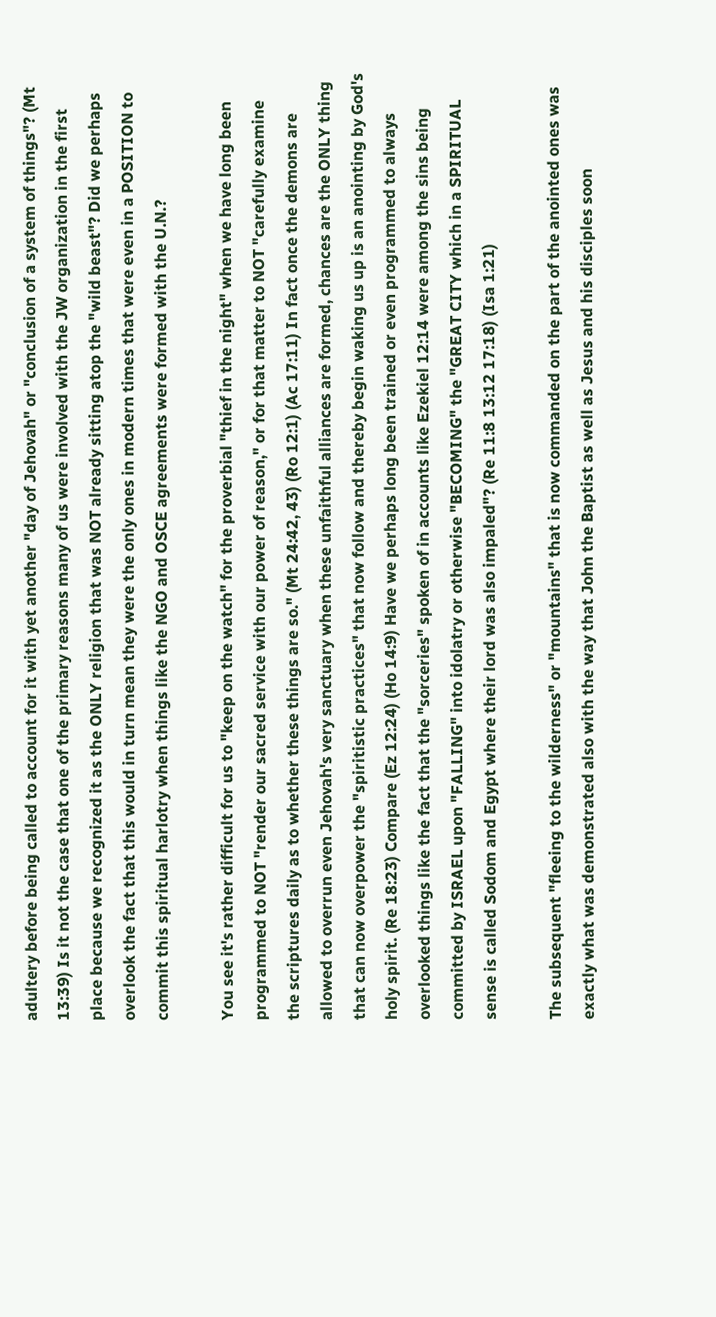adultery before being called to account for it with yet another "day of Jehovah" or "conclusion of a system of things"? (Mt 13:39) Is it not the case that one of the primary reasons many of us were involved with the JW organization in the first place because we recognized it as the ONLY religion that was NOT already sitting atop the "wild beast"? Did we perhaps overlook the fact that this would in turn mean they were the only ones in modern times that were even in a POSITION to commit this spiritual harlotry when things like the NGO and OSCE agreements were formed with the U.N.?

You see it's rather difficult for us to "keep on the watch" for the proverbial "thief in the night" when we have long been programmed to NOT "render our sacred service with our power of reason," or for that matter to NOT "carefully examine the scriptures daily as to whether these things are so." (Mt 24:42, 43) (Ro 12:1) (Ac 17:11) In fact once the demons are allowed to overrun even Jehovah's very sanctuary when these unfaithful alliances are formed, chances are the ONLY thing that can now overpower the "spiritistic practices" that now follow and thereby begin waking us up is an anointing by God's holy spirit. (Re 18:23) Compare (Ez 12:24) (Ho 14:9) Have we perhaps long been trained or even programmed to always overlooked things like the fact that the "sorceries" spoken of in accounts like Ezekiel 12:14 were among the sins being committed by ISRAEL upon "FALLING" into idolatry or otherwise "BECOMING" the "GREAT CITY which in a SPIRITUAL sense is called Sodom and Egypt where their lord was also impaled"? (Re 11:8 13:12 17:18) (Isa 1:21)

The subsequent "fleeing to the wilderness" or "mountains" that is now commanded on the part of the anointed ones was exactly what was demonstrated also with the way that John the Baptist as well as Jesus and his disciples soon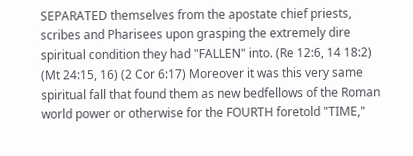SEPARATED themselves from the apostate chief priests, scribes and Pharisees upon grasping the extremely dire spiritual condition they had "FALLEN" into. (Re 12:6, 14 18:2) (Mt 24:15, 16) (2 Cor 6:17) Moreover it was this very same spiritual fall that found them as new bedfellows of the Roman world power or otherwise for the FOURTH foretold "TIME,"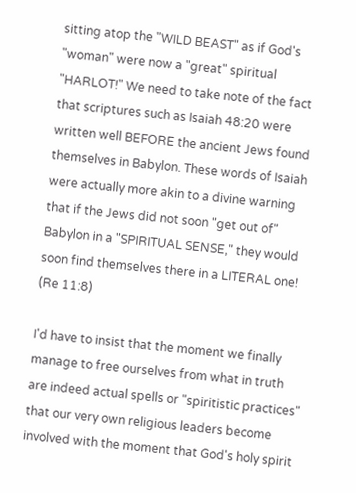sitting atop the "WILD BEAST" as if God's "woman" were now a "great" spiritual "HARLOT!" We need to take note of the fact that scriptures such as Isaiah 48:20 were written well BEFORE the ancient Jews found themselves in Babylon. These words of Isaiah were actually more akin to a divine warning that if the Jews did not soon "get out of" Babylon in a "SPIRITUAL SENSE," they would soon find themselves there in a LITERAL one! (Re 11:8)

I'd have to insist that the moment we finally manage to free ourselves from what in truth are indeed actual spells or "spiritistic practices" that our very own religious leaders become involved with the moment that God's holy spirit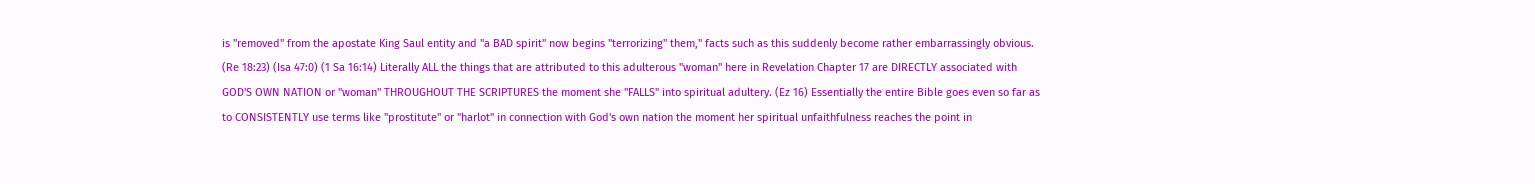is "removed" from the apostate King Saul entity and "a BAD spirit" now begins "terrorizing" them," facts such as this suddenly become rather embarrassingly obvious. (Re 18:23) (Isa 47:0) (1 Sa 16:14) Literally ALL the things that are attributed to this adulterous "woman" here in Revelation Chapter 17 are DIRECTLY associated with GOD'S OWN NATION or "woman" THROUGHOUT THE SCRIPTURES the moment she "FALLS" into spiritual adultery. (Ez 16) Essentially the entire Bible goes even so far as to CONSISTENTLY use terms like "prostitute" or "harlot" in connection with God's own nation the moment her spiritual unfaithfulness reaches the point in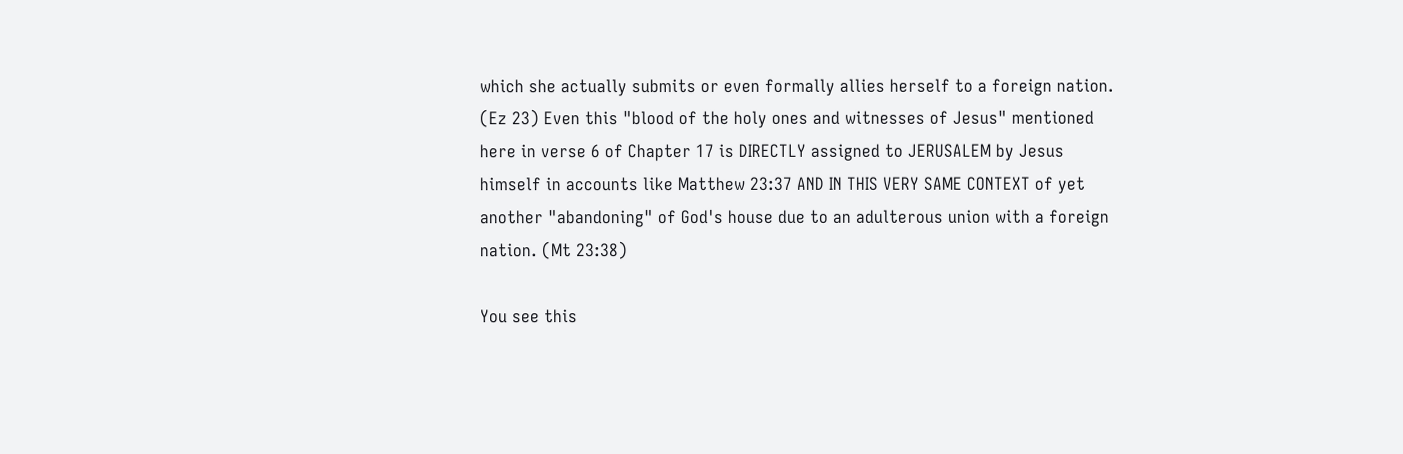which she actually submits or even formally allies herself to a foreign nation. (Ez 23) Even this "blood of the holy ones and witnesses of Jesus" mentioned here in verse 6 of Chapter 17 is DIRECTLY assigned to JERUSALEM by Jesus himself in accounts like Matthew 23:37 AND IN THIS VERY SAME CONTEXT of yet another "abandoning" of God's house due to an adulterous union with a foreign nation. (Mt 23:38)

You see this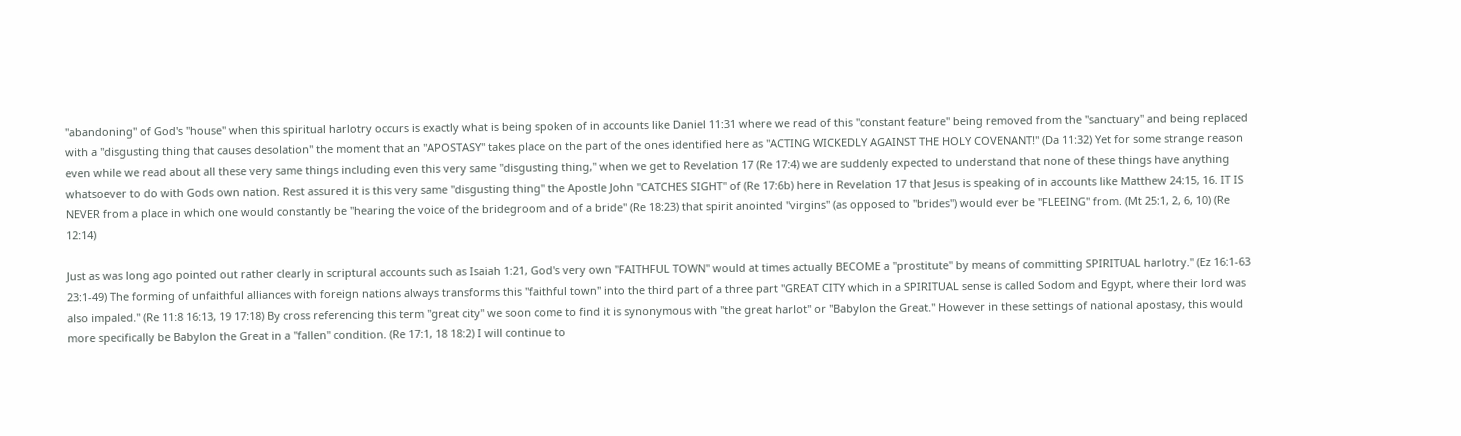"abandoning" of God's "house" when this spiritual harlotry occurs is exactly what is being spoken of in accounts like Daniel 11:31 where we read of this "constant feature" being removed from the "sanctuary" and being replaced with a "disgusting thing that causes desolation" the moment that an "APOSTASY" takes place on the part of the ones identified here as "ACTING WICKEDLY AGAINST THE HOLY COVENANT!" (Da 11:32) Yet for some strange reason even while we read about all these very same things including even this very same "disgusting thing," when we get to Revelation 17 (Re 17:4) we are suddenly expected to understand that none of these things have anything whatsoever to do with Gods own nation. Rest assured it is this very same "disgusting thing" the Apostle John "CATCHES SIGHT" of (Re 17:6b) here in Revelation 17 that Jesus is speaking of in accounts like Matthew 24:15, 16. IT IS NEVER from a place in which one would constantly be "hearing the voice of the bridegroom and of a bride" (Re 18:23) that spirit anointed "virgins" (as opposed to "brides") would ever be "FLEEING" from. (Mt 25:1, 2, 6, 10) (Re 12:14)

Just as was long ago pointed out rather clearly in scriptural accounts such as Isaiah 1:21, God's very own "FAITHFUL TOWN" would at times actually BECOME a "prostitute" by means of committing SPIRITUAL harlotry." (Ez 16:1-63 23:1-49) The forming of unfaithful alliances with foreign nations always transforms this "faithful town" into the third part of a three part "GREAT CITY which in a SPIRITUAL sense is called Sodom and Egypt, where their lord was also impaled." (Re 11:8 16:13, 19 17:18) By cross referencing this term "great city" we soon come to find it is synonymous with "the great harlot" or "Babylon the Great." However in these settings of national apostasy, this would more specifically be Babylon the Great in a "fallen" condition. (Re 17:1, 18 18:2) I will continue to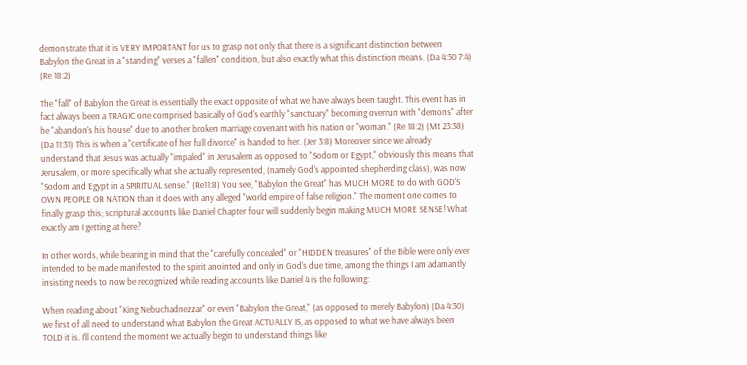demonstrate that it is VERY IMPORTANT for us to grasp not only that there is a significant distinction between Babylon the Great in a "standing" verses a "fallen" condition, but also exactly what this distinction means. (Da 4:30 7:4) (Re 18:2)

The "fall" of Babylon the Great is essentially the exact opposite of what we have always been taught. This event has in fact always been a TRAGIC one comprised basically of God's earthly "sanctuary" becoming overrun with "demons" after he "abandon's his house" due to another broken marriage covenant with his nation or "woman." (Re 18:2) (Mt 23:38) (Da 11:31) This is when a "certificate of her full divorce" is handed to her. (Jer 3:8) Moreover since we already understand that Jesus was actually "impaled" in Jerusalem as opposed to "Sodom or Egypt," obviously this means that Jerusalem, or more specifically what she actually represented, (namely God's appointed shepherding class), was now "Sodom and Egypt in a SPIRITUAL sense." (Re11:8) You see, "Babylon the Great" has MUCH MORE to do with GOD'S OWN PEOPLE OR NATION than it does with any alleged "world empire of false religion." The moment one comes to finally grasp this; scriptural accounts like Daniel Chapter four will suddenly begin making MUCH MORE SENSE! What exactly am I getting at here?

In other words, while bearing in mind that the "carefully concealed" or "HIDDEN treasures" of the Bible were only ever intended to be made manifested to the spirit anointed and only in God's due time, among the things I am adamantly insisting needs to now be recognized while reading accounts like Daniel 4 is the following:

When reading about "King Nebuchadnezzar" or even "Babylon the Great," (as opposed to merely Babylon) (Da 4:30) we first of all need to understand what Babylon the Great ACTUALLY IS, as opposed to what we have always been TOLD it is. I'll contend the moment we actually begin to understand things like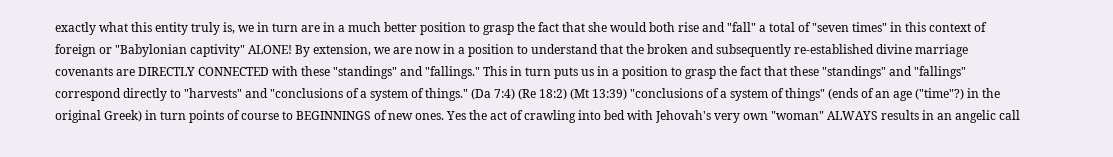exactly what this entity truly is, we in turn are in a much better position to grasp the fact that she would both rise and "fall" a total of "seven times" in this context of foreign or "Babylonian captivity" ALONE! By extension, we are now in a position to understand that the broken and subsequently re-established divine marriage covenants are DIRECTLY CONNECTED with these "standings" and "fallings." This in turn puts us in a position to grasp the fact that these "standings" and "fallings" correspond directly to "harvests" and "conclusions of a system of things." (Da 7:4) (Re 18:2) (Mt 13:39) "conclusions of a system of things" (ends of an age ("time"?) in the original Greek) in turn points of course to BEGINNINGS of new ones. Yes the act of crawling into bed with Jehovah's very own "woman" ALWAYS results in an angelic call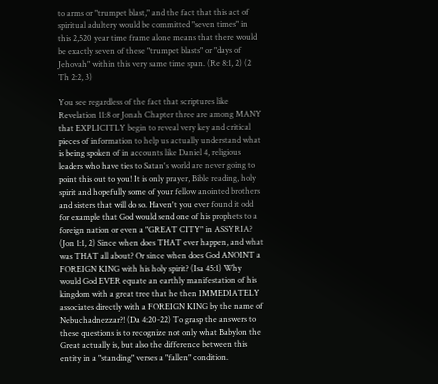to arms or "trumpet blast," and the fact that this act of spiritual adultery would be committed "seven times" in this 2,520 year time frame alone means that there would be exactly seven of these "trumpet blasts" or "days of Jehovah" within this very same time span. (Re 8:1, 2) (2 Th 2:2, 3)

You see regardless of the fact that scriptures like Revelation 11:8 or Jonah Chapter three are among MANY that EXPLICITLY begin to reveal very key and critical pieces of information to help us actually understand what is being spoken of in accounts like Daniel 4, religious leaders who have ties to Satan's world are never going to point this out to you! It is only prayer, Bible reading, holy spirit and hopefully some of your fellow anointed brothers and sisters that will do so. Haven't you ever found it odd for example that God would send one of his prophets to a foreign nation or even a "GREAT CITY" in ASSYRIA? (Jon 1:1, 2) Since when does THAT ever happen, and what was THAT all about? Or since when does God ANOINT a FOREIGN KING with his holy spirit? (Isa 45:1) Why would God EVER equate an earthly manifestation of his kingdom with a great tree that he then IMMEDIATELY associates directly with a FOREIGN KING by the name of Nebuchadnezzar?! (Da 4:20-22) To grasp the answers to these questions is to recognize not only what Babylon the Great actually is, but also the difference between this entity in a "standing" verses a "fallen" condition.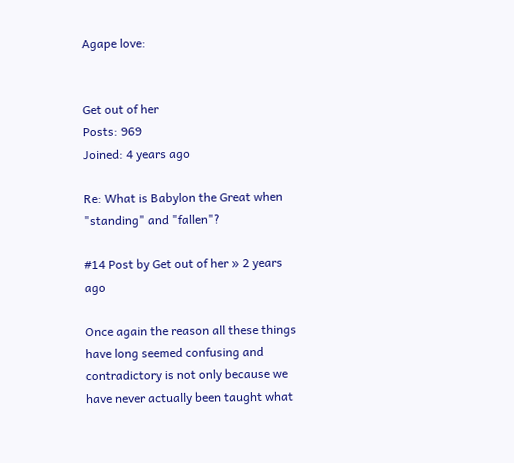Agape love:


Get out of her
Posts: 969
Joined: 4 years ago

Re: What is Babylon the Great when "standing" and "fallen"?

#14 Post by Get out of her » 2 years ago

Once again the reason all these things have long seemed confusing and contradictory is not only because we have never actually been taught what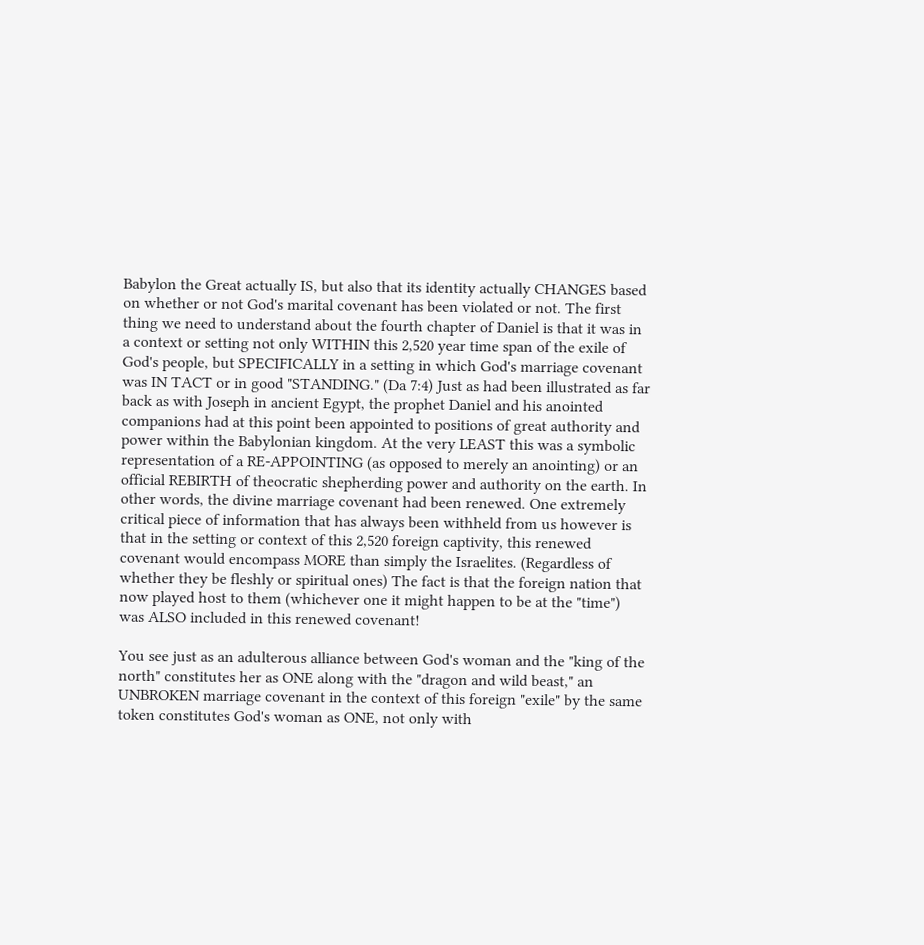Babylon the Great actually IS, but also that its identity actually CHANGES based on whether or not God's marital covenant has been violated or not. The first thing we need to understand about the fourth chapter of Daniel is that it was in a context or setting not only WITHIN this 2,520 year time span of the exile of God's people, but SPECIFICALLY in a setting in which God's marriage covenant was IN TACT or in good "STANDING." (Da 7:4) Just as had been illustrated as far back as with Joseph in ancient Egypt, the prophet Daniel and his anointed companions had at this point been appointed to positions of great authority and power within the Babylonian kingdom. At the very LEAST this was a symbolic representation of a RE-APPOINTING (as opposed to merely an anointing) or an official REBIRTH of theocratic shepherding power and authority on the earth. In other words, the divine marriage covenant had been renewed. One extremely critical piece of information that has always been withheld from us however is that in the setting or context of this 2,520 foreign captivity, this renewed covenant would encompass MORE than simply the Israelites. (Regardless of whether they be fleshly or spiritual ones) The fact is that the foreign nation that now played host to them (whichever one it might happen to be at the "time") was ALSO included in this renewed covenant!

You see just as an adulterous alliance between God's woman and the "king of the north" constitutes her as ONE along with the "dragon and wild beast," an UNBROKEN marriage covenant in the context of this foreign "exile" by the same token constitutes God's woman as ONE, not only with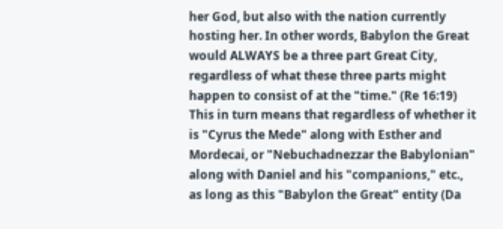her God, but also with the nation currently hosting her. In other words, Babylon the Great would ALWAYS be a three part Great City, regardless of what these three parts might happen to consist of at the "time." (Re 16:19) This in turn means that regardless of whether it is "Cyrus the Mede" along with Esther and Mordecai, or "Nebuchadnezzar the Babylonian" along with Daniel and his "companions," etc., as long as this "Babylon the Great" entity (Da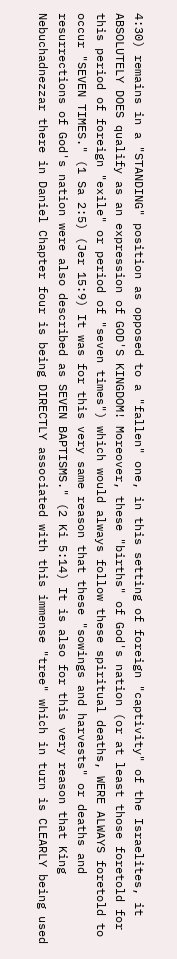4:30) remains in a "STANDING" position as opposed to a "fallen" one, in this setting of foreign "captivity" of the Israelites, it ABSOLUTELY DOES qualify as an expression of GOD'S KINGDOM! Moreover, these "births" of God's nation (or at least those foretold for this period of foreign "exile" or period of "seven times") which would always follow these spiritual deaths, WERE ALWAYS foretold to occur "SEVEN TIMES." (1 Sa 2:5) (Jer 15:9) It was for this very same reason that these "sowings and harvests" or deaths and resurrections of God's nation were also described as SEVEN BAPTISMS." (2 Ki 5:14) It is also for this very reason that King Nebuchadnezzar there in Daniel Chapter four is being DIRECTLY associated with this immense "tree" which in turn is CLEARLY being used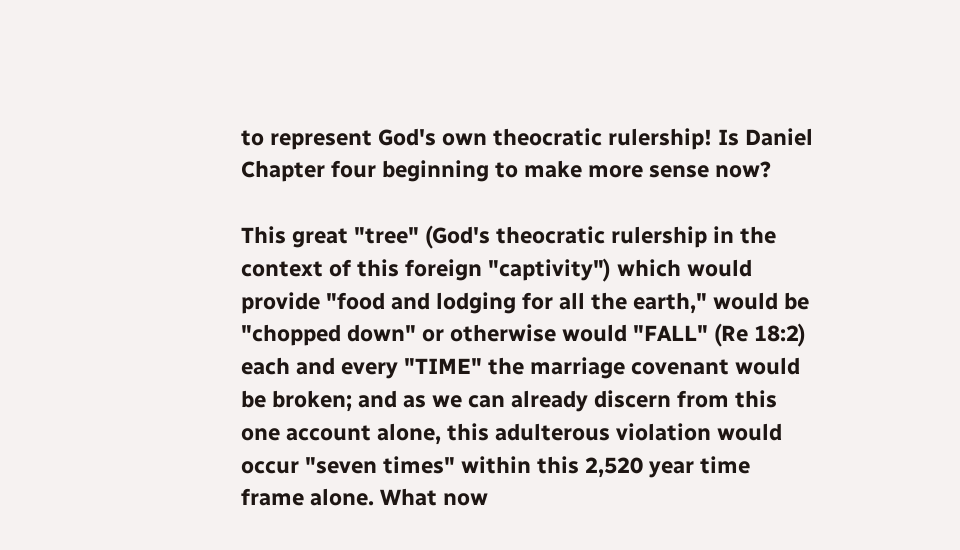to represent God's own theocratic rulership! Is Daniel Chapter four beginning to make more sense now?

This great "tree" (God's theocratic rulership in the context of this foreign "captivity") which would provide "food and lodging for all the earth," would be "chopped down" or otherwise would "FALL" (Re 18:2) each and every "TIME" the marriage covenant would be broken; and as we can already discern from this one account alone, this adulterous violation would occur "seven times" within this 2,520 year time frame alone. What now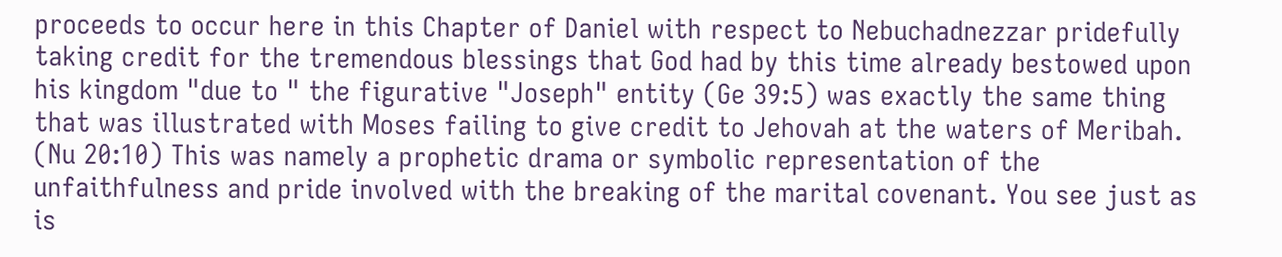proceeds to occur here in this Chapter of Daniel with respect to Nebuchadnezzar pridefully taking credit for the tremendous blessings that God had by this time already bestowed upon his kingdom "due to " the figurative "Joseph" entity (Ge 39:5) was exactly the same thing that was illustrated with Moses failing to give credit to Jehovah at the waters of Meribah. (Nu 20:10) This was namely a prophetic drama or symbolic representation of the unfaithfulness and pride involved with the breaking of the marital covenant. You see just as is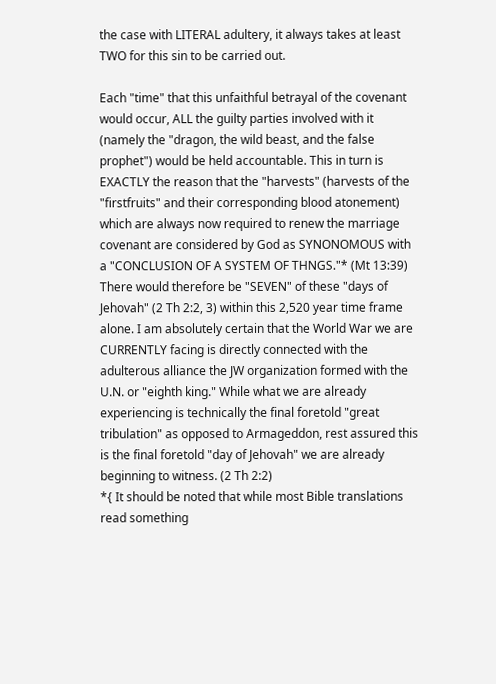the case with LITERAL adultery, it always takes at least TWO for this sin to be carried out.

Each "time" that this unfaithful betrayal of the covenant would occur, ALL the guilty parties involved with it (namely the "dragon, the wild beast, and the false prophet") would be held accountable. This in turn is EXACTLY the reason that the "harvests" (harvests of the "firstfruits" and their corresponding blood atonement) which are always now required to renew the marriage covenant are considered by God as SYNONOMOUS with a "CONCLUSION OF A SYSTEM OF THNGS."* (Mt 13:39) There would therefore be "SEVEN" of these "days of Jehovah" (2 Th 2:2, 3) within this 2,520 year time frame alone. I am absolutely certain that the World War we are CURRENTLY facing is directly connected with the adulterous alliance the JW organization formed with the U.N. or "eighth king." While what we are already experiencing is technically the final foretold "great tribulation" as opposed to Armageddon, rest assured this is the final foretold "day of Jehovah" we are already beginning to witness. (2 Th 2:2)
*{ It should be noted that while most Bible translations read something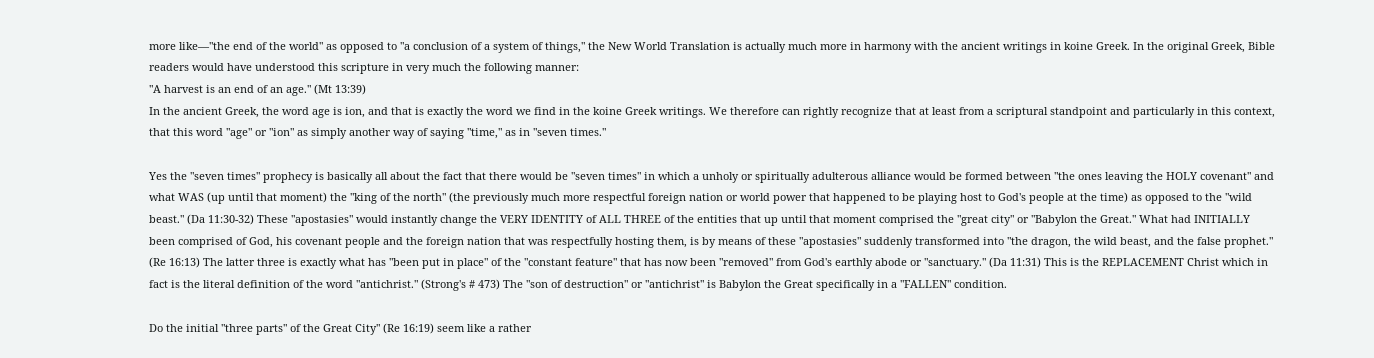more like—"the end of the world" as opposed to "a conclusion of a system of things," the New World Translation is actually much more in harmony with the ancient writings in koine Greek. In the original Greek, Bible readers would have understood this scripture in very much the following manner:
"A harvest is an end of an age." (Mt 13:39)
In the ancient Greek, the word age is ion, and that is exactly the word we find in the koine Greek writings. We therefore can rightly recognize that at least from a scriptural standpoint and particularly in this context, that this word "age" or "ion" as simply another way of saying "time," as in "seven times."

Yes the "seven times" prophecy is basically all about the fact that there would be "seven times" in which a unholy or spiritually adulterous alliance would be formed between "the ones leaving the HOLY covenant" and what WAS (up until that moment) the "king of the north" (the previously much more respectful foreign nation or world power that happened to be playing host to God's people at the time) as opposed to the "wild beast." (Da 11:30-32) These "apostasies" would instantly change the VERY IDENTITY of ALL THREE of the entities that up until that moment comprised the "great city" or "Babylon the Great." What had INITIALLY been comprised of God, his covenant people and the foreign nation that was respectfully hosting them, is by means of these "apostasies" suddenly transformed into "the dragon, the wild beast, and the false prophet." (Re 16:13) The latter three is exactly what has "been put in place" of the "constant feature" that has now been "removed" from God's earthly abode or "sanctuary." (Da 11:31) This is the REPLACEMENT Christ which in fact is the literal definition of the word "antichrist." (Strong's # 473) The "son of destruction" or "antichrist" is Babylon the Great specifically in a "FALLEN" condition.

Do the initial "three parts" of the Great City" (Re 16:19) seem like a rather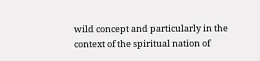wild concept and particularly in the context of the spiritual nation of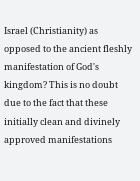Israel (Christianity) as opposed to the ancient fleshly manifestation of God's kingdom? This is no doubt due to the fact that these initially clean and divinely approved manifestations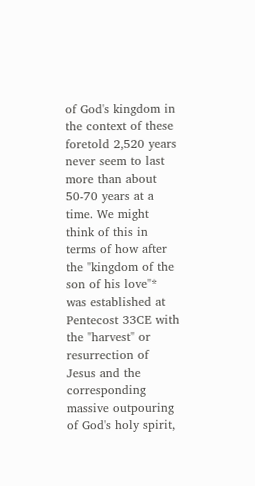of God's kingdom in the context of these foretold 2,520 years never seem to last more than about 50-70 years at a time. We might think of this in terms of how after the "kingdom of the son of his love"* was established at Pentecost 33CE with the "harvest" or resurrection of Jesus and the corresponding massive outpouring of God's holy spirit,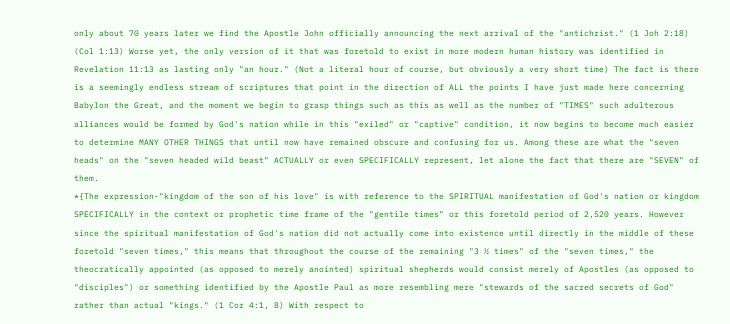only about 70 years later we find the Apostle John officially announcing the next arrival of the "antichrist." (1 Joh 2:18) (Col 1:13) Worse yet, the only version of it that was foretold to exist in more modern human history was identified in Revelation 11:13 as lasting only "an hour." (Not a literal hour of course, but obviously a very short time) The fact is there is a seemingly endless stream of scriptures that point in the direction of ALL the points I have just made here concerning Babylon the Great, and the moment we begin to grasp things such as this as well as the number of "TIMES" such adulterous alliances would be formed by God's nation while in this "exiled" or "captive" condition, it now begins to become much easier to determine MANY OTHER THINGS that until now have remained obscure and confusing for us. Among these are what the "seven heads" on the "seven headed wild beast" ACTUALLY or even SPECIFICALLY represent, let alone the fact that there are "SEVEN" of them.
*{The expression-"kingdom of the son of his love" is with reference to the SPIRITUAL manifestation of God's nation or kingdom SPECIFICALLY in the context or prophetic time frame of the "gentile times" or this foretold period of 2,520 years. However since the spiritual manifestation of God's nation did not actually come into existence until directly in the middle of these foretold "seven times," this means that throughout the course of the remaining "3 ½ times" of the "seven times," the theocratically appointed (as opposed to merely anointed) spiritual shepherds would consist merely of Apostles (as opposed to "disciples") or something identified by the Apostle Paul as more resembling mere "stewards of the sacred secrets of God" rather than actual "kings." (1 Cor 4:1, 8) With respect to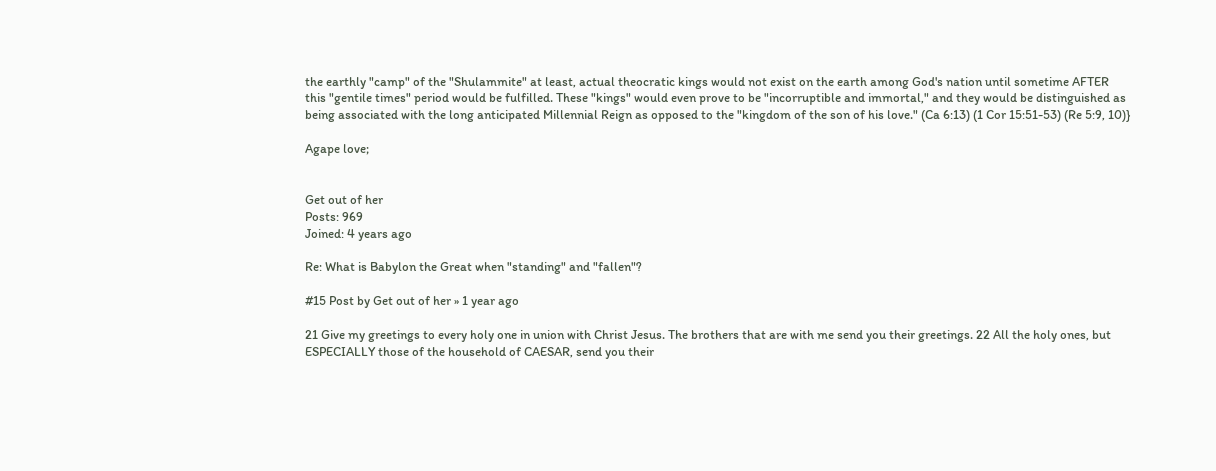the earthly "camp" of the "Shulammite" at least, actual theocratic kings would not exist on the earth among God's nation until sometime AFTER this "gentile times" period would be fulfilled. These "kings" would even prove to be "incorruptible and immortal," and they would be distinguished as being associated with the long anticipated Millennial Reign as opposed to the "kingdom of the son of his love." (Ca 6:13) (1 Cor 15:51-53) (Re 5:9, 10)}

Agape love;


Get out of her
Posts: 969
Joined: 4 years ago

Re: What is Babylon the Great when "standing" and "fallen"?

#15 Post by Get out of her » 1 year ago

21 Give my greetings to every holy one in union with Christ Jesus. The brothers that are with me send you their greetings. 22 All the holy ones, but ESPECIALLY those of the household of CAESAR, send you their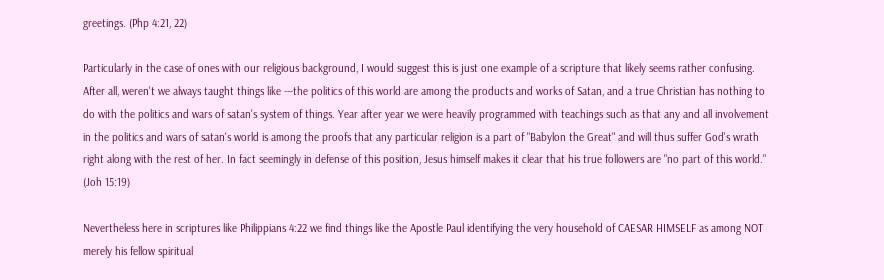greetings. (Php 4:21, 22)

Particularly in the case of ones with our religious background, I would suggest this is just one example of a scripture that likely seems rather confusing. After all, weren't we always taught things like ---the politics of this world are among the products and works of Satan, and a true Christian has nothing to do with the politics and wars of satan's system of things. Year after year we were heavily programmed with teachings such as that any and all involvement in the politics and wars of satan's world is among the proofs that any particular religion is a part of "Babylon the Great" and will thus suffer God's wrath right along with the rest of her. In fact seemingly in defense of this position, Jesus himself makes it clear that his true followers are "no part of this world." (Joh 15:19)

Nevertheless here in scriptures like Philippians 4:22 we find things like the Apostle Paul identifying the very household of CAESAR HIMSELF as among NOT merely his fellow spiritual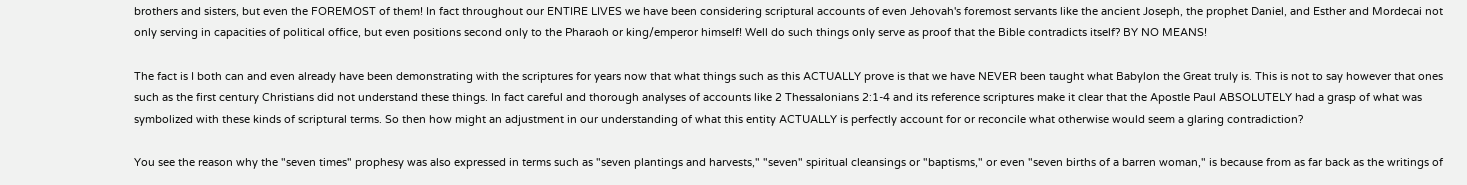brothers and sisters, but even the FOREMOST of them! In fact throughout our ENTIRE LIVES we have been considering scriptural accounts of even Jehovah's foremost servants like the ancient Joseph, the prophet Daniel, and Esther and Mordecai not only serving in capacities of political office, but even positions second only to the Pharaoh or king/emperor himself! Well do such things only serve as proof that the Bible contradicts itself? BY NO MEANS!

The fact is I both can and even already have been demonstrating with the scriptures for years now that what things such as this ACTUALLY prove is that we have NEVER been taught what Babylon the Great truly is. This is not to say however that ones such as the first century Christians did not understand these things. In fact careful and thorough analyses of accounts like 2 Thessalonians 2:1-4 and its reference scriptures make it clear that the Apostle Paul ABSOLUTELY had a grasp of what was symbolized with these kinds of scriptural terms. So then how might an adjustment in our understanding of what this entity ACTUALLY is perfectly account for or reconcile what otherwise would seem a glaring contradiction?

You see the reason why the "seven times" prophesy was also expressed in terms such as "seven plantings and harvests," "seven" spiritual cleansings or "baptisms," or even "seven births of a barren woman," is because from as far back as the writings of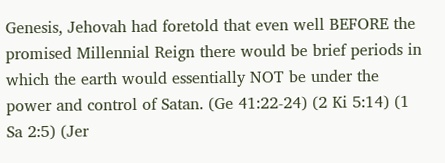Genesis, Jehovah had foretold that even well BEFORE the promised Millennial Reign there would be brief periods in which the earth would essentially NOT be under the power and control of Satan. (Ge 41:22-24) (2 Ki 5:14) (1 Sa 2:5) (Jer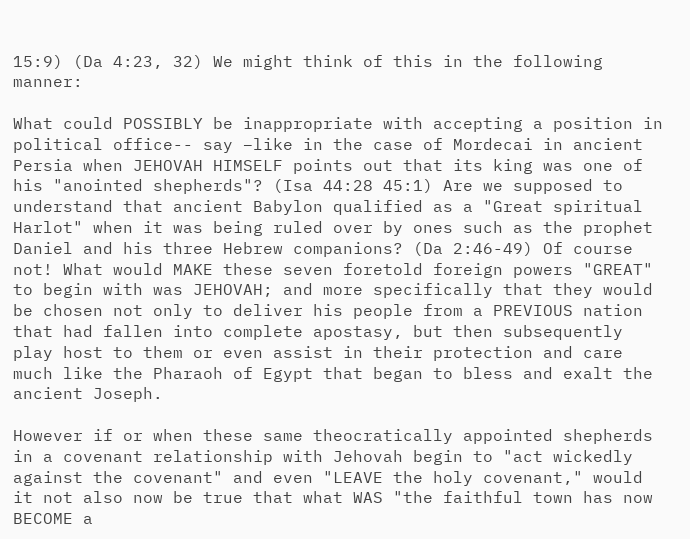15:9) (Da 4:23, 32) We might think of this in the following manner:

What could POSSIBLY be inappropriate with accepting a position in political office-- say –like in the case of Mordecai in ancient Persia when JEHOVAH HIMSELF points out that its king was one of his "anointed shepherds"? (Isa 44:28 45:1) Are we supposed to understand that ancient Babylon qualified as a "Great spiritual Harlot" when it was being ruled over by ones such as the prophet Daniel and his three Hebrew companions? (Da 2:46-49) Of course not! What would MAKE these seven foretold foreign powers "GREAT" to begin with was JEHOVAH; and more specifically that they would be chosen not only to deliver his people from a PREVIOUS nation that had fallen into complete apostasy, but then subsequently play host to them or even assist in their protection and care much like the Pharaoh of Egypt that began to bless and exalt the ancient Joseph.

However if or when these same theocratically appointed shepherds in a covenant relationship with Jehovah begin to "act wickedly against the covenant" and even "LEAVE the holy covenant," would it not also now be true that what WAS "the faithful town has now BECOME a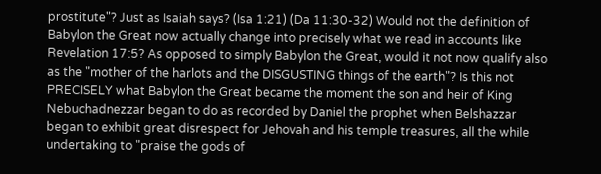prostitute"? Just as Isaiah says? (Isa 1:21) (Da 11:30-32) Would not the definition of Babylon the Great now actually change into precisely what we read in accounts like Revelation 17:5? As opposed to simply Babylon the Great, would it not now qualify also as the "mother of the harlots and the DISGUSTING things of the earth"? Is this not PRECISELY what Babylon the Great became the moment the son and heir of King Nebuchadnezzar began to do as recorded by Daniel the prophet when Belshazzar began to exhibit great disrespect for Jehovah and his temple treasures, all the while undertaking to "praise the gods of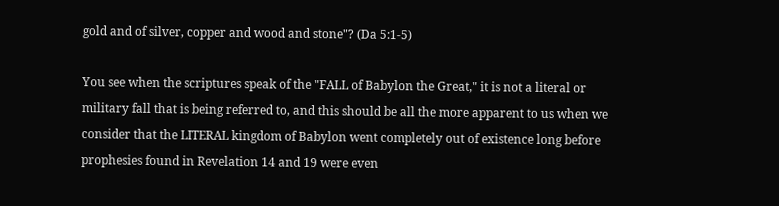gold and of silver, copper and wood and stone"? (Da 5:1-5)

You see when the scriptures speak of the "FALL of Babylon the Great," it is not a literal or military fall that is being referred to, and this should be all the more apparent to us when we consider that the LITERAL kingdom of Babylon went completely out of existence long before prophesies found in Revelation 14 and 19 were even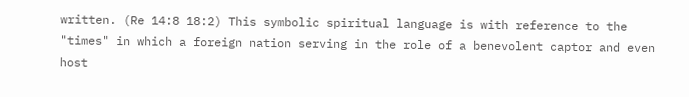written. (Re 14:8 18:2) This symbolic spiritual language is with reference to the "times" in which a foreign nation serving in the role of a benevolent captor and even host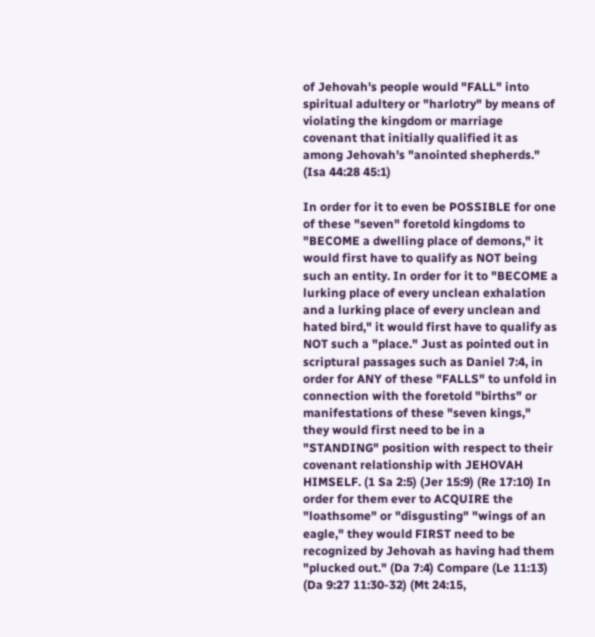of Jehovah's people would "FALL" into spiritual adultery or "harlotry" by means of violating the kingdom or marriage covenant that initially qualified it as among Jehovah's "anointed shepherds." (Isa 44:28 45:1)

In order for it to even be POSSIBLE for one of these "seven" foretold kingdoms to "BECOME a dwelling place of demons," it would first have to qualify as NOT being such an entity. In order for it to "BECOME a lurking place of every unclean exhalation and a lurking place of every unclean and hated bird," it would first have to qualify as NOT such a "place." Just as pointed out in scriptural passages such as Daniel 7:4, in order for ANY of these "FALLS" to unfold in connection with the foretold "births" or manifestations of these "seven kings," they would first need to be in a "STANDING" position with respect to their covenant relationship with JEHOVAH HIMSELF. (1 Sa 2:5) (Jer 15:9) (Re 17:10) In order for them ever to ACQUIRE the "loathsome" or "disgusting" "wings of an eagle," they would FIRST need to be recognized by Jehovah as having had them "plucked out." (Da 7:4) Compare (Le 11:13) (Da 9:27 11:30-32) (Mt 24:15,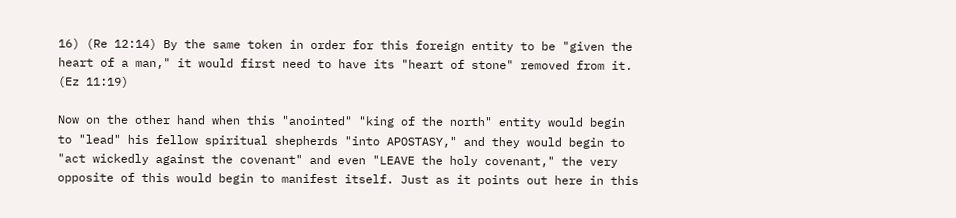16) (Re 12:14) By the same token in order for this foreign entity to be "given the heart of a man," it would first need to have its "heart of stone" removed from it. (Ez 11:19)

Now on the other hand when this "anointed" "king of the north" entity would begin to "lead" his fellow spiritual shepherds "into APOSTASY," and they would begin to "act wickedly against the covenant" and even "LEAVE the holy covenant," the very opposite of this would begin to manifest itself. Just as it points out here in this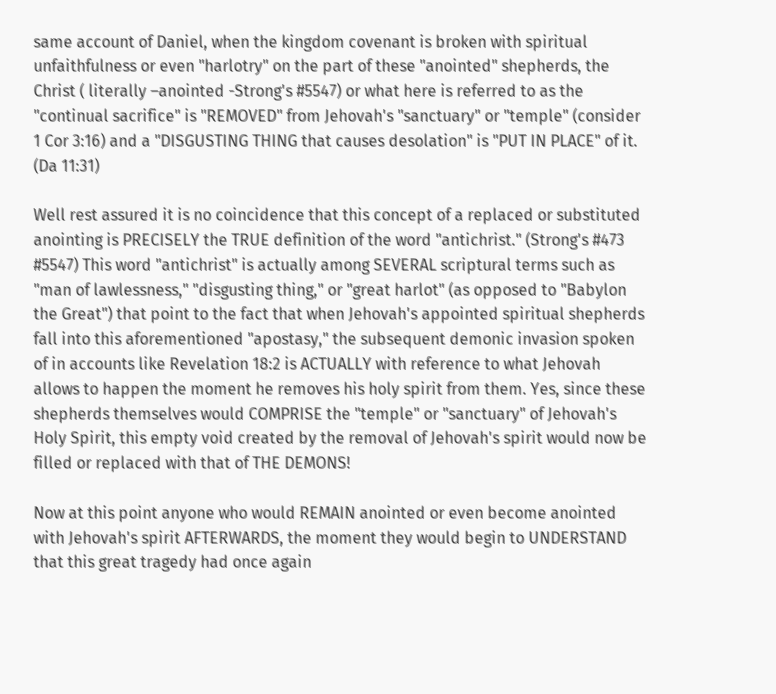same account of Daniel, when the kingdom covenant is broken with spiritual unfaithfulness or even "harlotry" on the part of these "anointed" shepherds, the Christ ( literally –anointed -Strong's #5547) or what here is referred to as the "continual sacrifice" is "REMOVED" from Jehovah's "sanctuary" or "temple" (consider 1 Cor 3:16) and a "DISGUSTING THING that causes desolation" is "PUT IN PLACE" of it. (Da 11:31)

Well rest assured it is no coincidence that this concept of a replaced or substituted anointing is PRECISELY the TRUE definition of the word "antichrist." (Strong's #473 #5547) This word "antichrist" is actually among SEVERAL scriptural terms such as "man of lawlessness," "disgusting thing," or "great harlot" (as opposed to "Babylon the Great") that point to the fact that when Jehovah's appointed spiritual shepherds fall into this aforementioned "apostasy," the subsequent demonic invasion spoken of in accounts like Revelation 18:2 is ACTUALLY with reference to what Jehovah allows to happen the moment he removes his holy spirit from them. Yes, since these shepherds themselves would COMPRISE the "temple" or "sanctuary" of Jehovah's Holy Spirit, this empty void created by the removal of Jehovah's spirit would now be filled or replaced with that of THE DEMONS!

Now at this point anyone who would REMAIN anointed or even become anointed with Jehovah's spirit AFTERWARDS, the moment they would begin to UNDERSTAND that this great tragedy had once again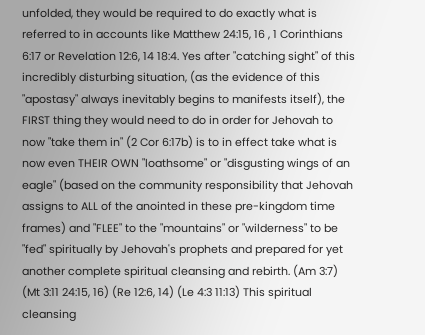unfolded, they would be required to do exactly what is referred to in accounts like Matthew 24:15, 16 , 1 Corinthians 6:17 or Revelation 12:6, 14 18:4. Yes after "catching sight" of this incredibly disturbing situation, (as the evidence of this "apostasy" always inevitably begins to manifests itself), the FIRST thing they would need to do in order for Jehovah to now "take them in" (2 Cor 6:17b) is to in effect take what is now even THEIR OWN "loathsome" or "disgusting wings of an eagle" (based on the community responsibility that Jehovah assigns to ALL of the anointed in these pre-kingdom time frames) and "FLEE" to the "mountains" or "wilderness" to be "fed" spiritually by Jehovah's prophets and prepared for yet another complete spiritual cleansing and rebirth. (Am 3:7) (Mt 3:11 24:15, 16) (Re 12:6, 14) (Le 4:3 11:13) This spiritual cleansing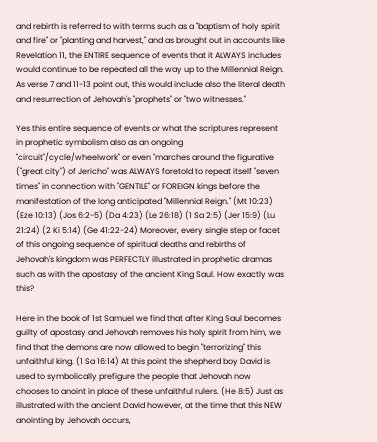and rebirth is referred to with terms such as a "baptism of holy spirit and fire" or "planting and harvest," and as brought out in accounts like Revelation 11, the ENTIRE sequence of events that it ALWAYS includes would continue to be repeated all the way up to the Millennial Reign. As verse 7 and 11-13 point out, this would include also the literal death and resurrection of Jehovah's "prophets" or "two witnesses."

Yes this entire sequence of events or what the scriptures represent in prophetic symbolism also as an ongoing "circuit"/cycle/wheelwork" or even "marches around the figurative ("great city") of Jericho" was ALWAYS foretold to repeat itself "seven times" in connection with "GENTILE" or FOREIGN kings before the manifestation of the long anticipated "Millennial Reign." (Mt 10:23) (Eze 10:13) (Jos 6:2-5) (Da 4:23) (Le 26:18) (1 Sa 2:5) (Jer 15:9) (Lu 21:24) (2 Ki 5:14) (Ge 41:22-24) Moreover, every single step or facet of this ongoing sequence of spiritual deaths and rebirths of Jehovah's kingdom was PERFECTLY illustrated in prophetic dramas such as with the apostasy of the ancient King Saul. How exactly was this?

Here in the book of 1st Samuel we find that after King Saul becomes guilty of apostasy and Jehovah removes his holy spirit from him, we find that the demons are now allowed to begin "terrorizing" this unfaithful king. (1 Sa 16:14) At this point the shepherd boy David is used to symbolically prefigure the people that Jehovah now chooses to anoint in place of these unfaithful rulers. (He 8:5) Just as illustrated with the ancient David however, at the time that this NEW anointing by Jehovah occurs,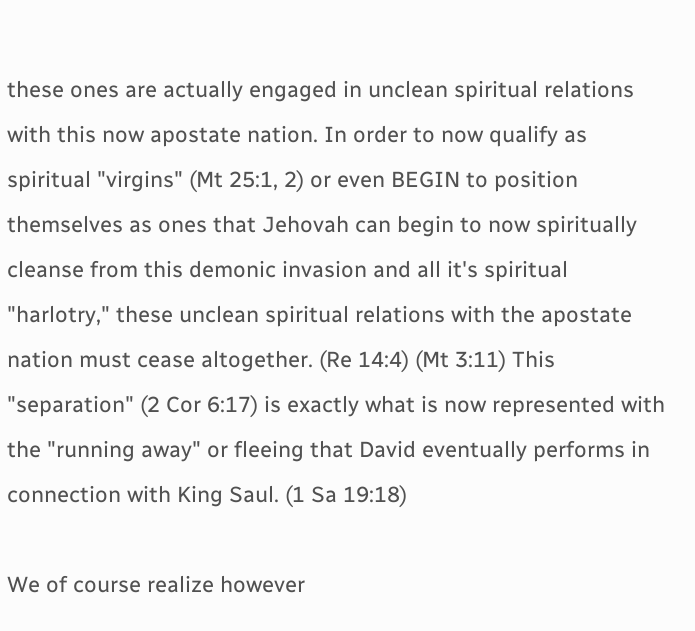these ones are actually engaged in unclean spiritual relations with this now apostate nation. In order to now qualify as spiritual "virgins" (Mt 25:1, 2) or even BEGIN to position themselves as ones that Jehovah can begin to now spiritually cleanse from this demonic invasion and all it's spiritual "harlotry," these unclean spiritual relations with the apostate nation must cease altogether. (Re 14:4) (Mt 3:11) This "separation" (2 Cor 6:17) is exactly what is now represented with the "running away" or fleeing that David eventually performs in connection with King Saul. (1 Sa 19:18)

We of course realize however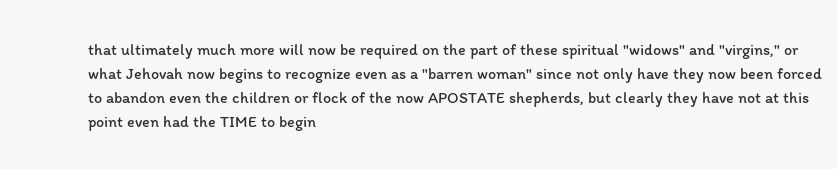that ultimately much more will now be required on the part of these spiritual "widows" and "virgins," or what Jehovah now begins to recognize even as a "barren woman" since not only have they now been forced to abandon even the children or flock of the now APOSTATE shepherds, but clearly they have not at this point even had the TIME to begin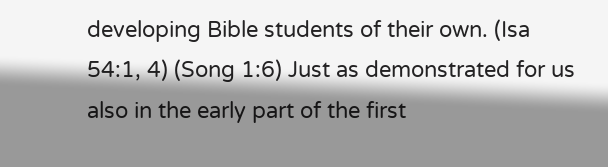developing Bible students of their own. (Isa 54:1, 4) (Song 1:6) Just as demonstrated for us also in the early part of the first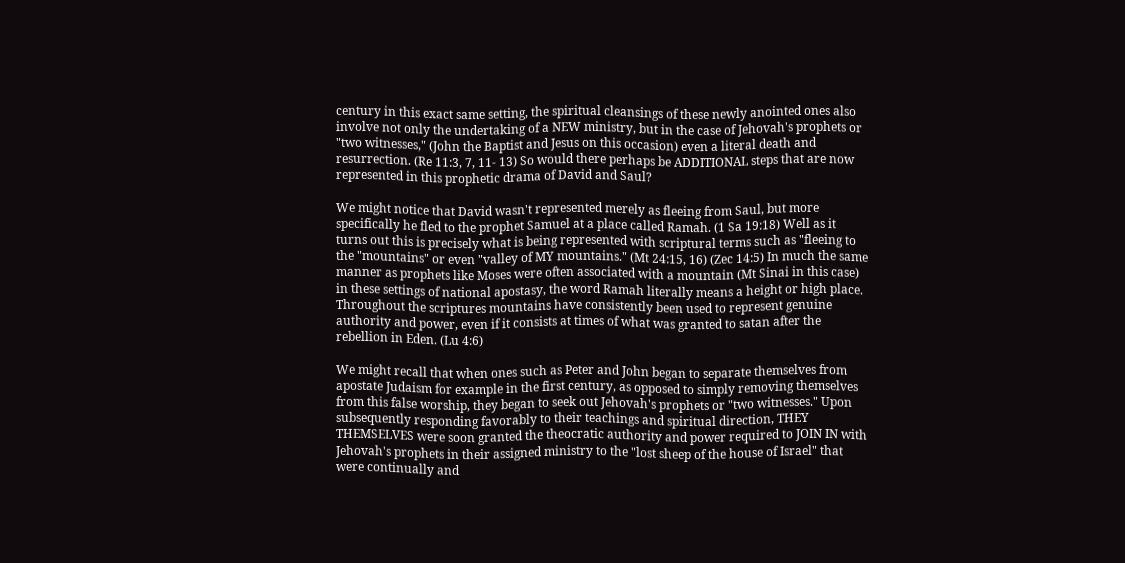century in this exact same setting, the spiritual cleansings of these newly anointed ones also involve not only the undertaking of a NEW ministry, but in the case of Jehovah's prophets or "two witnesses," (John the Baptist and Jesus on this occasion) even a literal death and resurrection. (Re 11:3, 7, 11- 13) So would there perhaps be ADDITIONAL steps that are now represented in this prophetic drama of David and Saul?

We might notice that David wasn't represented merely as fleeing from Saul, but more specifically he fled to the prophet Samuel at a place called Ramah. (1 Sa 19:18) Well as it turns out this is precisely what is being represented with scriptural terms such as "fleeing to the "mountains" or even "valley of MY mountains." (Mt 24:15, 16) (Zec 14:5) In much the same manner as prophets like Moses were often associated with a mountain (Mt Sinai in this case) in these settings of national apostasy, the word Ramah literally means a height or high place. Throughout the scriptures mountains have consistently been used to represent genuine authority and power, even if it consists at times of what was granted to satan after the rebellion in Eden. (Lu 4:6)

We might recall that when ones such as Peter and John began to separate themselves from apostate Judaism for example in the first century, as opposed to simply removing themselves from this false worship, they began to seek out Jehovah's prophets or "two witnesses." Upon subsequently responding favorably to their teachings and spiritual direction, THEY THEMSELVES were soon granted the theocratic authority and power required to JOIN IN with Jehovah's prophets in their assigned ministry to the "lost sheep of the house of Israel" that were continually and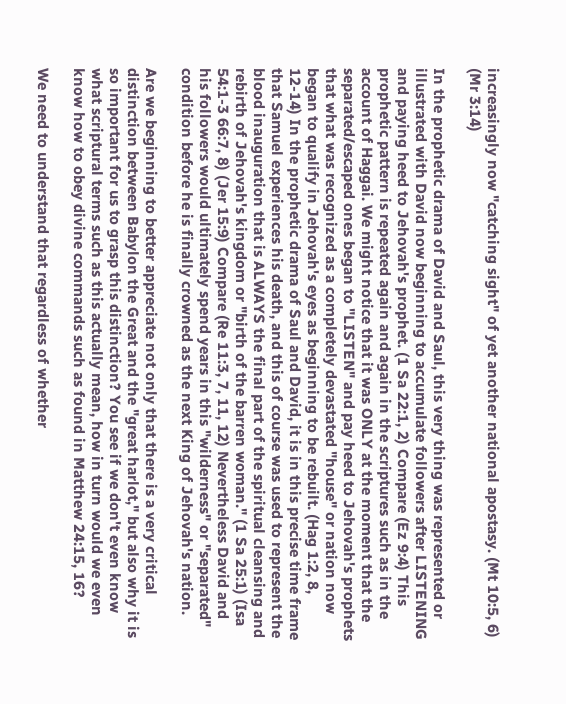increasingly now "catching sight" of yet another national apostasy. (Mt 10:5, 6) (Mr 3:14)

In the prophetic drama of David and Saul, this very thing was represented or illustrated with David now beginning to accumulate followers after LISTENING and paying heed to Jehovah's prophet. (1 Sa 22:1, 2) Compare (Ez 9:4) This prophetic pattern is repeated again and again in the scriptures such as in the account of Haggai. We might notice that it was ONLY at the moment that the separated/escaped ones began to "LISTEN" and pay heed to Jehovah's prophets that what was recognized as a completely devastated "house" or nation now began to qualify in Jehovah's eyes as beginning to be rebuilt. (Hag 1:2, 8, 12-14) In the prophetic drama of Saul and David, it is in this precise time frame that Samuel experiences his death, and this of course was used to represent the blood inauguration that is ALWAYS the final part of the spiritual cleansing and rebirth of Jehovah's kingdom or "birth of the barren woman." (1 Sa 25:1) (Isa 54:1-3 66:7, 8) (Jer 15:9) Compare (Re 11:3, 7, 11, 12) Nevertheless David and his followers would ultimately spend years in this "wilderness" or "separated" condition before he is finally crowned as the next King of Jehovah's nation.

Are we beginning to better appreciate not only that there is a very critical distinction between Babylon the Great and the "great harlot," but also why it is so important for us to grasp this distinction? You see if we don't even know what scriptural terms such as this actually mean, how in turn would we even know how to obey divine commands such as found in Matthew 24:15, 16?

We need to understand that regardless of whether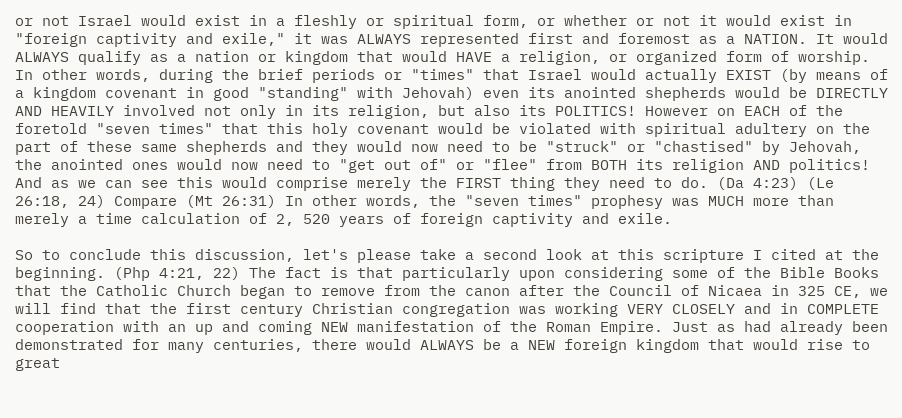or not Israel would exist in a fleshly or spiritual form, or whether or not it would exist in "foreign captivity and exile," it was ALWAYS represented first and foremost as a NATION. It would ALWAYS qualify as a nation or kingdom that would HAVE a religion, or organized form of worship. In other words, during the brief periods or "times" that Israel would actually EXIST (by means of a kingdom covenant in good "standing" with Jehovah) even its anointed shepherds would be DIRECTLY AND HEAVILY involved not only in its religion, but also its POLITICS! However on EACH of the foretold "seven times" that this holy covenant would be violated with spiritual adultery on the part of these same shepherds and they would now need to be "struck" or "chastised" by Jehovah, the anointed ones would now need to "get out of" or "flee" from BOTH its religion AND politics! And as we can see this would comprise merely the FIRST thing they need to do. (Da 4:23) (Le 26:18, 24) Compare (Mt 26:31) In other words, the "seven times" prophesy was MUCH more than merely a time calculation of 2, 520 years of foreign captivity and exile.

So to conclude this discussion, let's please take a second look at this scripture I cited at the beginning. (Php 4:21, 22) The fact is that particularly upon considering some of the Bible Books that the Catholic Church began to remove from the canon after the Council of Nicaea in 325 CE, we will find that the first century Christian congregation was working VERY CLOSELY and in COMPLETE cooperation with an up and coming NEW manifestation of the Roman Empire. Just as had already been demonstrated for many centuries, there would ALWAYS be a NEW foreign kingdom that would rise to great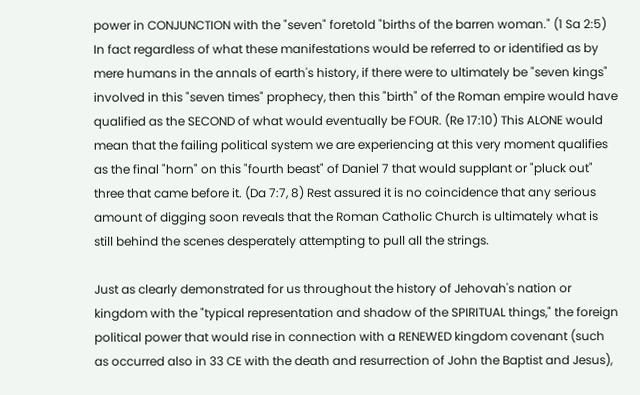power in CONJUNCTION with the "seven" foretold "births of the barren woman." (1 Sa 2:5) In fact regardless of what these manifestations would be referred to or identified as by mere humans in the annals of earth's history, if there were to ultimately be "seven kings" involved in this "seven times" prophecy, then this "birth" of the Roman empire would have qualified as the SECOND of what would eventually be FOUR. (Re 17:10) This ALONE would mean that the failing political system we are experiencing at this very moment qualifies as the final "horn" on this "fourth beast" of Daniel 7 that would supplant or "pluck out" three that came before it. (Da 7:7, 8) Rest assured it is no coincidence that any serious amount of digging soon reveals that the Roman Catholic Church is ultimately what is still behind the scenes desperately attempting to pull all the strings.

Just as clearly demonstrated for us throughout the history of Jehovah's nation or kingdom with the "typical representation and shadow of the SPIRITUAL things," the foreign political power that would rise in connection with a RENEWED kingdom covenant (such as occurred also in 33 CE with the death and resurrection of John the Baptist and Jesus),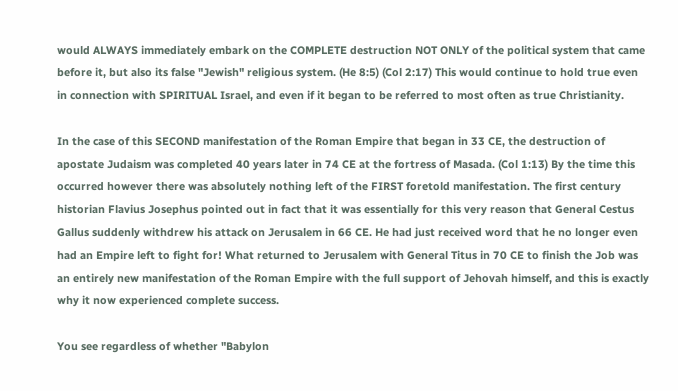would ALWAYS immediately embark on the COMPLETE destruction NOT ONLY of the political system that came before it, but also its false "Jewish" religious system. (He 8:5) (Col 2:17) This would continue to hold true even in connection with SPIRITUAL Israel, and even if it began to be referred to most often as true Christianity.

In the case of this SECOND manifestation of the Roman Empire that began in 33 CE, the destruction of apostate Judaism was completed 40 years later in 74 CE at the fortress of Masada. (Col 1:13) By the time this occurred however there was absolutely nothing left of the FIRST foretold manifestation. The first century historian Flavius Josephus pointed out in fact that it was essentially for this very reason that General Cestus Gallus suddenly withdrew his attack on Jerusalem in 66 CE. He had just received word that he no longer even had an Empire left to fight for! What returned to Jerusalem with General Titus in 70 CE to finish the Job was an entirely new manifestation of the Roman Empire with the full support of Jehovah himself, and this is exactly why it now experienced complete success.

You see regardless of whether "Babylon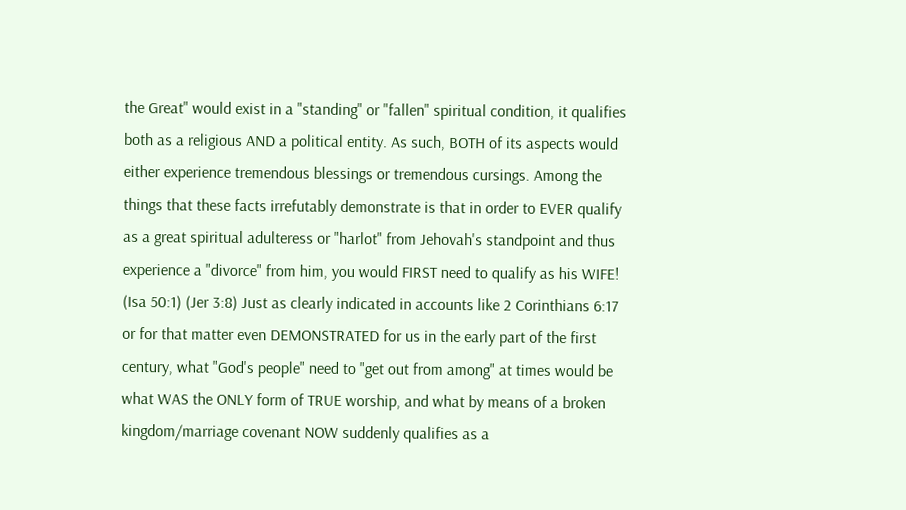the Great" would exist in a "standing" or "fallen" spiritual condition, it qualifies both as a religious AND a political entity. As such, BOTH of its aspects would either experience tremendous blessings or tremendous cursings. Among the things that these facts irrefutably demonstrate is that in order to EVER qualify as a great spiritual adulteress or "harlot" from Jehovah's standpoint and thus experience a "divorce" from him, you would FIRST need to qualify as his WIFE! (Isa 50:1) (Jer 3:8) Just as clearly indicated in accounts like 2 Corinthians 6:17 or for that matter even DEMONSTRATED for us in the early part of the first century, what "God's people" need to "get out from among" at times would be what WAS the ONLY form of TRUE worship, and what by means of a broken kingdom/marriage covenant NOW suddenly qualifies as a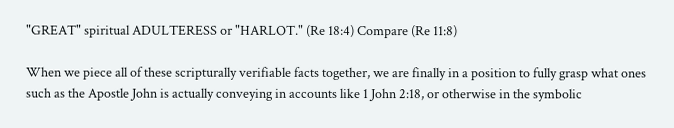"GREAT" spiritual ADULTERESS or "HARLOT." (Re 18:4) Compare (Re 11:8)

When we piece all of these scripturally verifiable facts together, we are finally in a position to fully grasp what ones such as the Apostle John is actually conveying in accounts like 1 John 2:18, or otherwise in the symbolic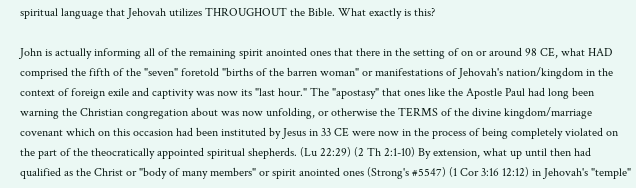spiritual language that Jehovah utilizes THROUGHOUT the Bible. What exactly is this?

John is actually informing all of the remaining spirit anointed ones that there in the setting of on or around 98 CE, what HAD comprised the fifth of the "seven" foretold "births of the barren woman" or manifestations of Jehovah's nation/kingdom in the context of foreign exile and captivity was now its "last hour." The "apostasy" that ones like the Apostle Paul had long been warning the Christian congregation about was now unfolding, or otherwise the TERMS of the divine kingdom/marriage covenant which on this occasion had been instituted by Jesus in 33 CE were now in the process of being completely violated on the part of the theocratically appointed spiritual shepherds. (Lu 22:29) (2 Th 2:1-10) By extension, what up until then had qualified as the Christ or "body of many members" or spirit anointed ones (Strong's #5547) (1 Cor 3:16 12:12) in Jehovah's "temple"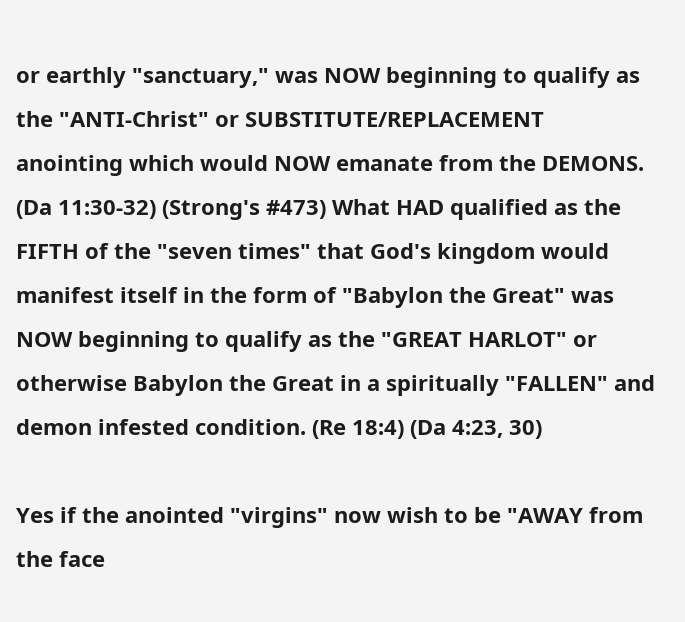or earthly "sanctuary," was NOW beginning to qualify as the "ANTI-Christ" or SUBSTITUTE/REPLACEMENT anointing which would NOW emanate from the DEMONS. (Da 11:30-32) (Strong's #473) What HAD qualified as the FIFTH of the "seven times" that God's kingdom would manifest itself in the form of "Babylon the Great" was NOW beginning to qualify as the "GREAT HARLOT" or otherwise Babylon the Great in a spiritually "FALLEN" and demon infested condition. (Re 18:4) (Da 4:23, 30)

Yes if the anointed "virgins" now wish to be "AWAY from the face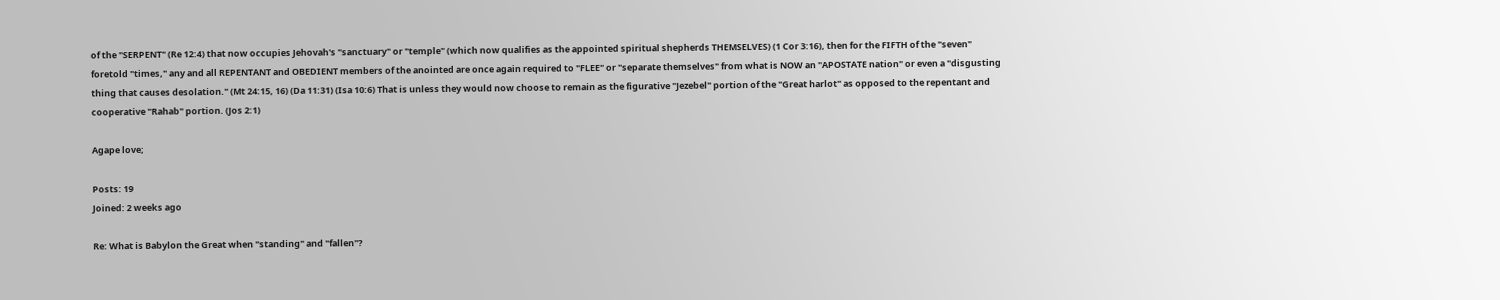of the "SERPENT" (Re 12:4) that now occupies Jehovah's "sanctuary" or "temple" (which now qualifies as the appointed spiritual shepherds THEMSELVES) (1 Cor 3:16), then for the FIFTH of the "seven" foretold "times," any and all REPENTANT and OBEDIENT members of the anointed are once again required to "FLEE" or "separate themselves" from what is NOW an "APOSTATE nation" or even a "disgusting thing that causes desolation." (Mt 24:15, 16) (Da 11:31) (Isa 10:6) That is unless they would now choose to remain as the figurative "Jezebel" portion of the "Great harlot" as opposed to the repentant and cooperative "Rahab" portion. (Jos 2:1)

Agape love;

Posts: 19
Joined: 2 weeks ago

Re: What is Babylon the Great when "standing" and "fallen"?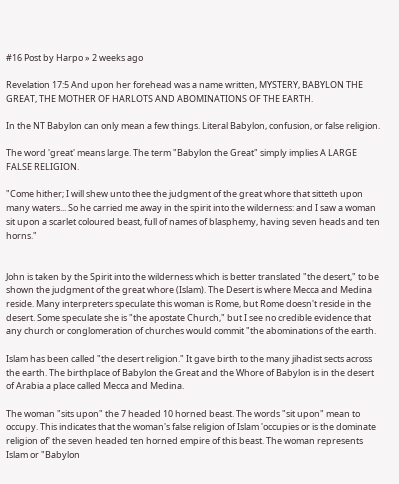#16 Post by Harpo » 2 weeks ago

Revelation 17:5 And upon her forehead was a name written, MYSTERY, BABYLON THE GREAT, THE MOTHER OF HARLOTS AND ABOMINATIONS OF THE EARTH.

In the NT Babylon can only mean a few things. Literal Babylon, confusion, or false religion.

The word 'great' means large. The term "Babylon the Great" simply implies A LARGE FALSE RELIGION.

"Come hither; I will shew unto thee the judgment of the great whore that sitteth upon many waters... So he carried me away in the spirit into the wilderness: and I saw a woman sit upon a scarlet coloured beast, full of names of blasphemy, having seven heads and ten horns."


John is taken by the Spirit into the wilderness which is better translated "the desert," to be shown the judgment of the great whore (Islam). The Desert is where Mecca and Medina reside. Many interpreters speculate this woman is Rome, but Rome doesn't reside in the desert. Some speculate she is "the apostate Church," but I see no credible evidence that any church or conglomeration of churches would commit "the abominations of the earth.

Islam has been called "the desert religion." It gave birth to the many jihadist sects across the earth. The birthplace of Babylon the Great and the Whore of Babylon is in the desert of Arabia a place called Mecca and Medina.

The woman "sits upon" the 7 headed 10 horned beast. The words "sit upon" mean to occupy. This indicates that the woman's false religion of Islam 'occupies or is the dominate religion of' the seven headed ten horned empire of this beast. The woman represents Islam or "Babylon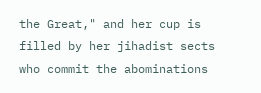the Great," and her cup is filled by her jihadist sects who commit the abominations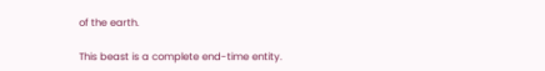of the earth.

This beast is a complete end-time entity.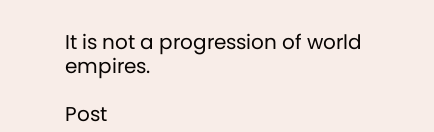It is not a progression of world empires.

Post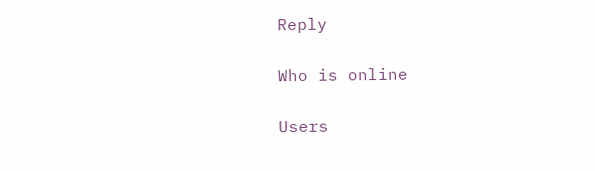Reply

Who is online

Users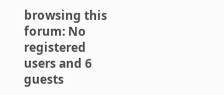browsing this forum: No registered users and 6 guests